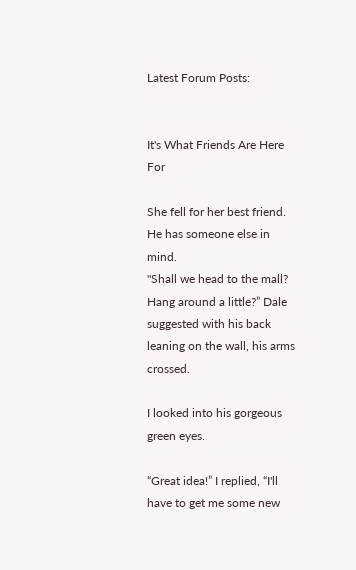Latest Forum Posts:


It's What Friends Are Here For

She fell for her best friend. He has someone else in mind.
"Shall we head to the mall? Hang around a little?” Dale suggested with his back leaning on the wall, his arms crossed.

I looked into his gorgeous green eyes.

“Great idea!” I replied, “I'll have to get me some new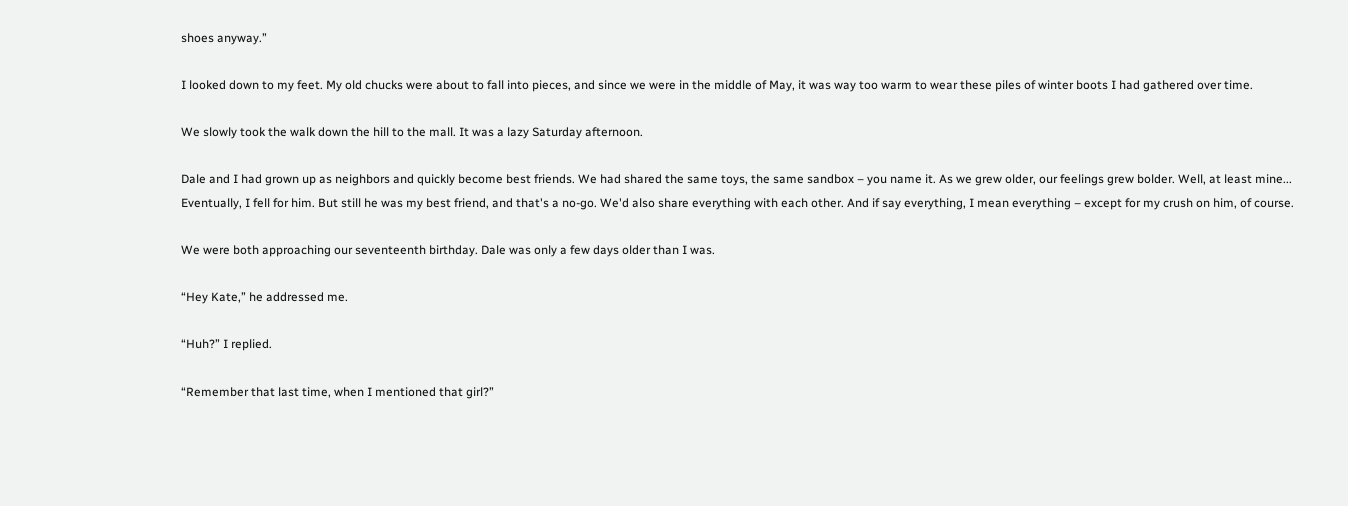shoes anyway.”

I looked down to my feet. My old chucks were about to fall into pieces, and since we were in the middle of May, it was way too warm to wear these piles of winter boots I had gathered over time.

We slowly took the walk down the hill to the mall. It was a lazy Saturday afternoon.

Dale and I had grown up as neighbors and quickly become best friends. We had shared the same toys, the same sandbox – you name it. As we grew older, our feelings grew bolder. Well, at least mine... Eventually, I fell for him. But still he was my best friend, and that's a no-go. We'd also share everything with each other. And if say everything, I mean everything – except for my crush on him, of course.

We were both approaching our seventeenth birthday. Dale was only a few days older than I was.

“Hey Kate,” he addressed me.

“Huh?” I replied.

“Remember that last time, when I mentioned that girl?”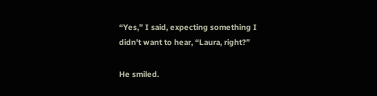“Yes,” I said, expecting something I didn't want to hear, “Laura, right?”

He smiled.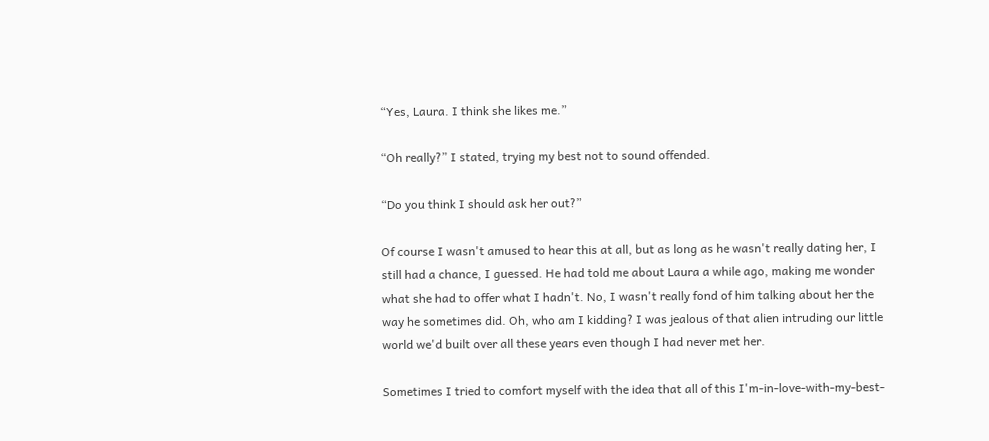“Yes, Laura. I think she likes me.”

“Oh really?” I stated, trying my best not to sound offended.

“Do you think I should ask her out?”

Of course I wasn't amused to hear this at all, but as long as he wasn't really dating her, I still had a chance, I guessed. He had told me about Laura a while ago, making me wonder what she had to offer what I hadn't. No, I wasn't really fond of him talking about her the way he sometimes did. Oh, who am I kidding? I was jealous of that alien intruding our little world we'd built over all these years even though I had never met her.

Sometimes I tried to comfort myself with the idea that all of this I'm-in-love-with-my-best-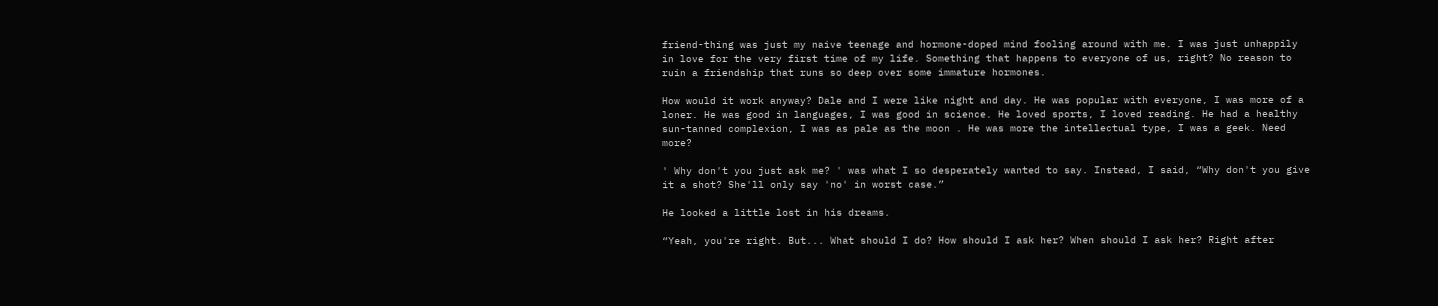friend-thing was just my naive teenage and hormone-doped mind fooling around with me. I was just unhappily in love for the very first time of my life. Something that happens to everyone of us, right? No reason to ruin a friendship that runs so deep over some immature hormones.

How would it work anyway? Dale and I were like night and day. He was popular with everyone, I was more of a loner. He was good in languages, I was good in science. He loved sports, I loved reading. He had a healthy sun-tanned complexion, I was as pale as the moon . He was more the intellectual type, I was a geek. Need more?

' Why don't you just ask me? ' was what I so desperately wanted to say. Instead, I said, “Why don't you give it a shot? She'll only say 'no' in worst case.”

He looked a little lost in his dreams.

“Yeah, you're right. But... What should I do? How should I ask her? When should I ask her? Right after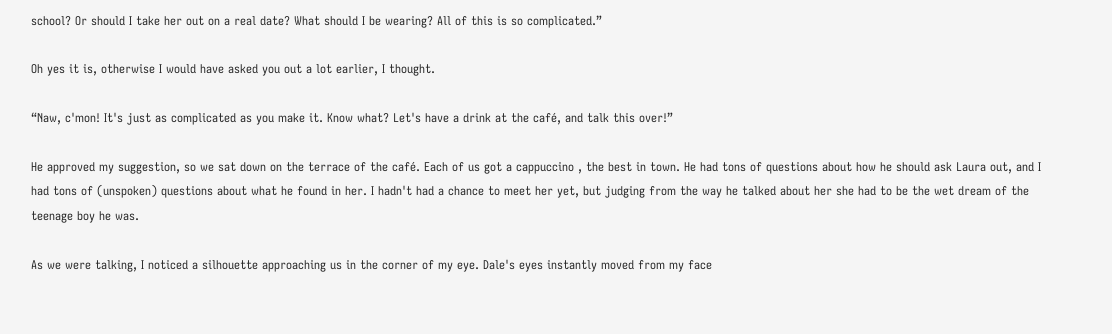school? Or should I take her out on a real date? What should I be wearing? All of this is so complicated.”

Oh yes it is, otherwise I would have asked you out a lot earlier, I thought.

“Naw, c'mon! It's just as complicated as you make it. Know what? Let's have a drink at the café, and talk this over!”

He approved my suggestion, so we sat down on the terrace of the café. Each of us got a cappuccino , the best in town. He had tons of questions about how he should ask Laura out, and I had tons of (unspoken) questions about what he found in her. I hadn't had a chance to meet her yet, but judging from the way he talked about her she had to be the wet dream of the teenage boy he was.

As we were talking, I noticed a silhouette approaching us in the corner of my eye. Dale's eyes instantly moved from my face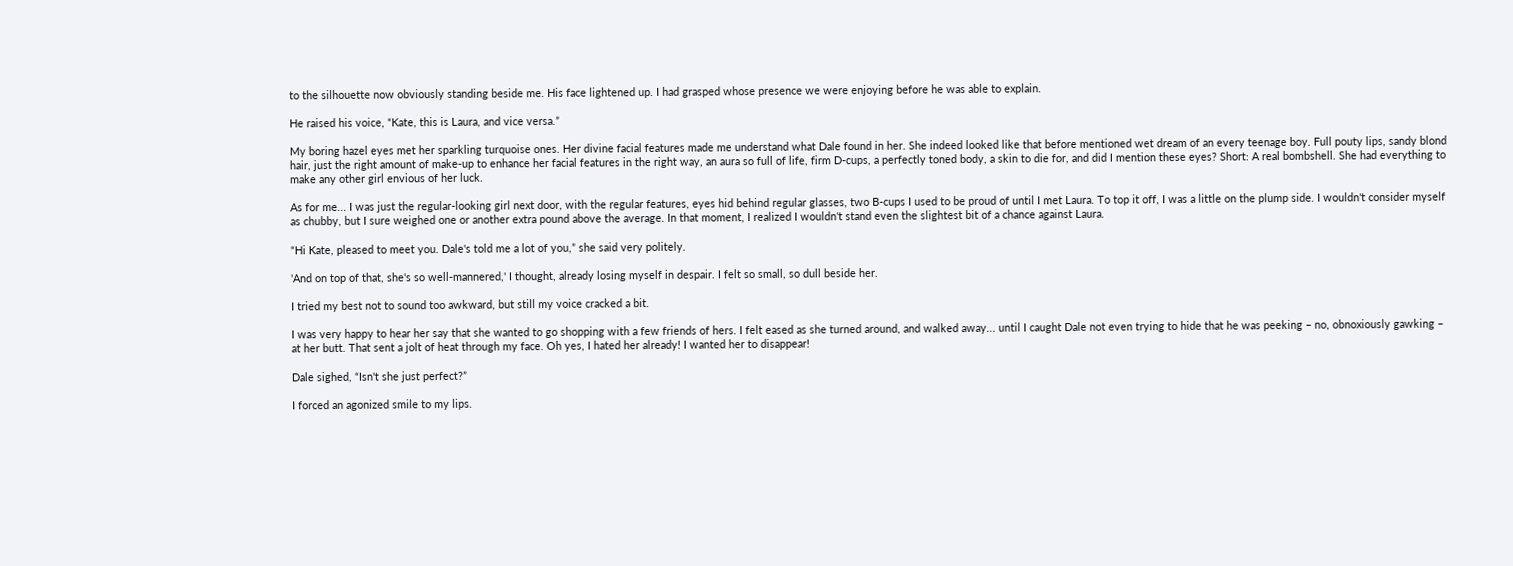to the silhouette now obviously standing beside me. His face lightened up. I had grasped whose presence we were enjoying before he was able to explain.

He raised his voice, “Kate, this is Laura, and vice versa.”

My boring hazel eyes met her sparkling turquoise ones. Her divine facial features made me understand what Dale found in her. She indeed looked like that before mentioned wet dream of an every teenage boy. Full pouty lips, sandy blond hair, just the right amount of make-up to enhance her facial features in the right way, an aura so full of life, firm D-cups, a perfectly toned body, a skin to die for, and did I mention these eyes? Short: A real bombshell. She had everything to make any other girl envious of her luck.

As for me... I was just the regular-looking girl next door, with the regular features, eyes hid behind regular glasses, two B-cups I used to be proud of until I met Laura. To top it off, I was a little on the plump side. I wouldn't consider myself as chubby, but I sure weighed one or another extra pound above the average. In that moment, I realized I wouldn't stand even the slightest bit of a chance against Laura.

“Hi Kate, pleased to meet you. Dale's told me a lot of you,” she said very politely.

'And on top of that, she's so well-mannered,' I thought, already losing myself in despair. I felt so small, so dull beside her.

I tried my best not to sound too awkward, but still my voice cracked a bit.

I was very happy to hear her say that she wanted to go shopping with a few friends of hers. I felt eased as she turned around, and walked away... until I caught Dale not even trying to hide that he was peeking – no, obnoxiously gawking – at her butt. That sent a jolt of heat through my face. Oh yes, I hated her already! I wanted her to disappear!

Dale sighed, “Isn't she just perfect?”

I forced an agonized smile to my lips.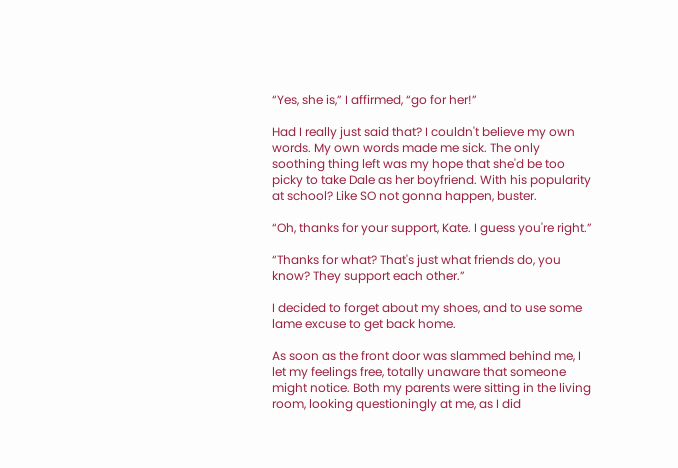“Yes, she is,” I affirmed, “go for her!”

Had I really just said that? I couldn't believe my own words. My own words made me sick. The only soothing thing left was my hope that she'd be too picky to take Dale as her boyfriend. With his popularity at school? Like SO not gonna happen, buster.

“Oh, thanks for your support, Kate. I guess you're right.”

“Thanks for what? That's just what friends do, you know? They support each other.”

I decided to forget about my shoes, and to use some lame excuse to get back home.

As soon as the front door was slammed behind me, I let my feelings free, totally unaware that someone might notice. Both my parents were sitting in the living room, looking questioningly at me, as I did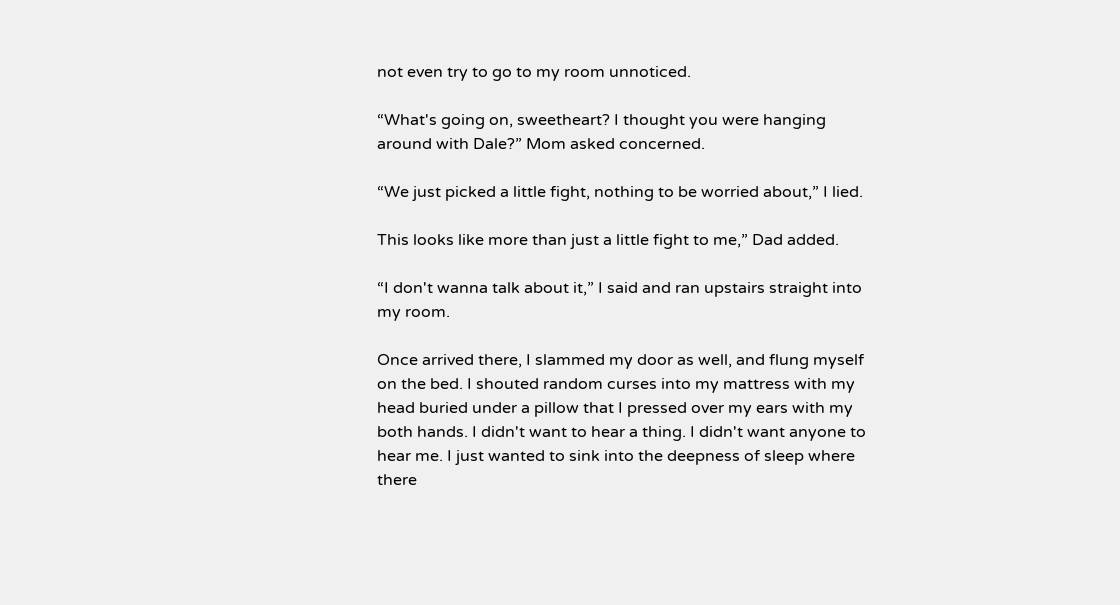not even try to go to my room unnoticed.

“What's going on, sweetheart? I thought you were hanging around with Dale?” Mom asked concerned.

“We just picked a little fight, nothing to be worried about,” I lied.

This looks like more than just a little fight to me,” Dad added.

“I don't wanna talk about it,” I said and ran upstairs straight into my room.

Once arrived there, I slammed my door as well, and flung myself on the bed. I shouted random curses into my mattress with my head buried under a pillow that I pressed over my ears with my both hands. I didn't want to hear a thing. I didn't want anyone to hear me. I just wanted to sink into the deepness of sleep where there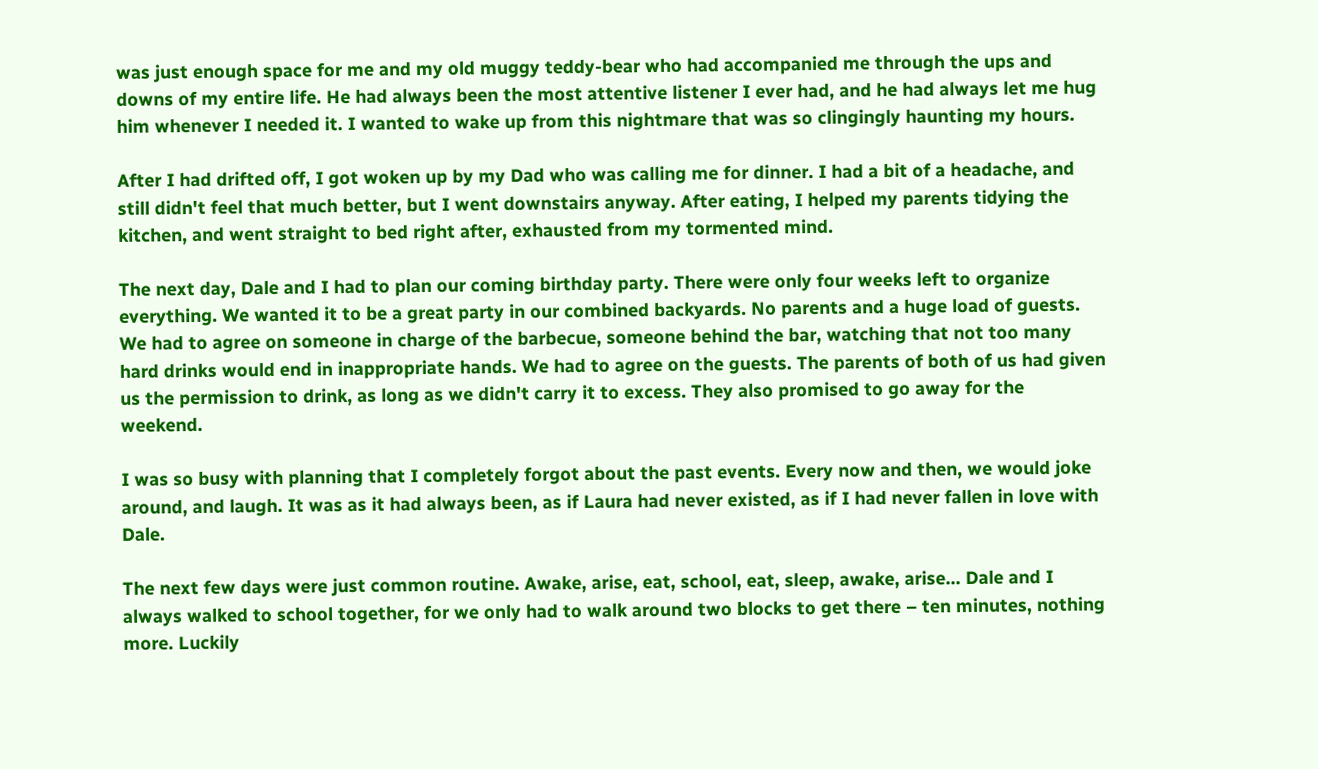was just enough space for me and my old muggy teddy-bear who had accompanied me through the ups and downs of my entire life. He had always been the most attentive listener I ever had, and he had always let me hug him whenever I needed it. I wanted to wake up from this nightmare that was so clingingly haunting my hours.

After I had drifted off, I got woken up by my Dad who was calling me for dinner. I had a bit of a headache, and still didn't feel that much better, but I went downstairs anyway. After eating, I helped my parents tidying the kitchen, and went straight to bed right after, exhausted from my tormented mind.

The next day, Dale and I had to plan our coming birthday party. There were only four weeks left to organize everything. We wanted it to be a great party in our combined backyards. No parents and a huge load of guests. We had to agree on someone in charge of the barbecue, someone behind the bar, watching that not too many hard drinks would end in inappropriate hands. We had to agree on the guests. The parents of both of us had given us the permission to drink, as long as we didn't carry it to excess. They also promised to go away for the weekend.

I was so busy with planning that I completely forgot about the past events. Every now and then, we would joke around, and laugh. It was as it had always been, as if Laura had never existed, as if I had never fallen in love with Dale.

The next few days were just common routine. Awake, arise, eat, school, eat, sleep, awake, arise... Dale and I always walked to school together, for we only had to walk around two blocks to get there – ten minutes, nothing more. Luckily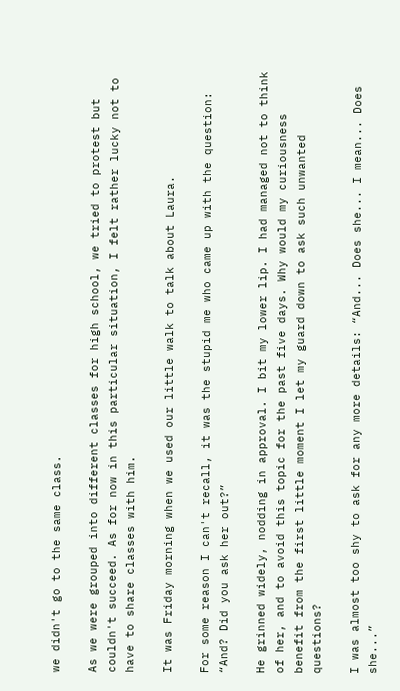we didn't go to the same class.

As we were grouped into different classes for high school, we tried to protest but couldn't succeed. As for now in this particular situation, I felt rather lucky not to have to share classes with him.

It was Friday morning when we used our little walk to talk about Laura.

For some reason I can't recall, it was the stupid me who came up with the question: “And? Did you ask her out?”

He grinned widely, nodding in approval. I bit my lower lip. I had managed not to think of her, and to avoid this topic for the past five days. Why would my curiousness benefit from the first little moment I let my guard down to ask such unwanted questions?

I was almost too shy to ask for any more details: “And... Does she... I mean... Does she...”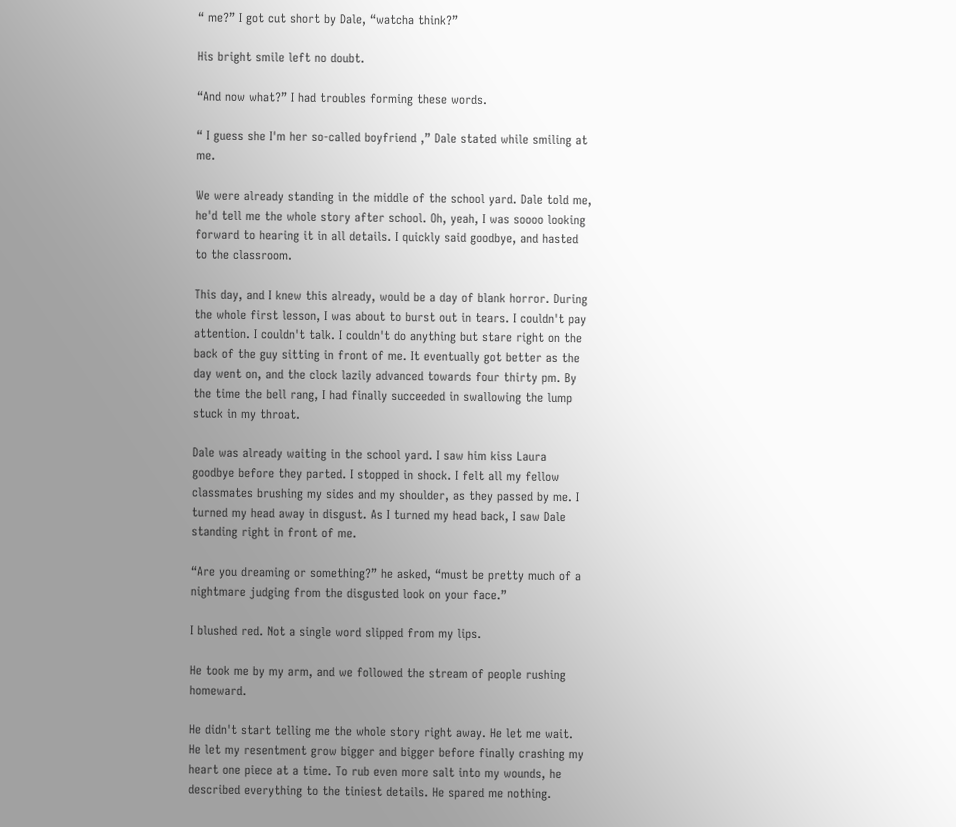“ me?” I got cut short by Dale, “watcha think?”

His bright smile left no doubt.

“And now what?” I had troubles forming these words.

“ I guess she I'm her so-called boyfriend ,” Dale stated while smiling at me.

We were already standing in the middle of the school yard. Dale told me, he'd tell me the whole story after school. Oh, yeah, I was soooo looking forward to hearing it in all details. I quickly said goodbye, and hasted to the classroom.

This day, and I knew this already, would be a day of blank horror. During the whole first lesson, I was about to burst out in tears. I couldn't pay attention. I couldn't talk. I couldn't do anything but stare right on the back of the guy sitting in front of me. It eventually got better as the day went on, and the clock lazily advanced towards four thirty pm. By the time the bell rang, I had finally succeeded in swallowing the lump stuck in my throat.

Dale was already waiting in the school yard. I saw him kiss Laura goodbye before they parted. I stopped in shock. I felt all my fellow classmates brushing my sides and my shoulder, as they passed by me. I turned my head away in disgust. As I turned my head back, I saw Dale standing right in front of me.

“Are you dreaming or something?” he asked, “must be pretty much of a nightmare judging from the disgusted look on your face.”

I blushed red. Not a single word slipped from my lips.

He took me by my arm, and we followed the stream of people rushing homeward.

He didn't start telling me the whole story right away. He let me wait. He let my resentment grow bigger and bigger before finally crashing my heart one piece at a time. To rub even more salt into my wounds, he described everything to the tiniest details. He spared me nothing.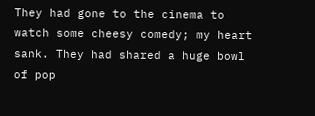They had gone to the cinema to watch some cheesy comedy; my heart sank. They had shared a huge bowl of pop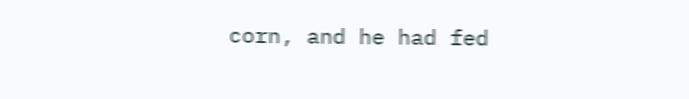corn, and he had fed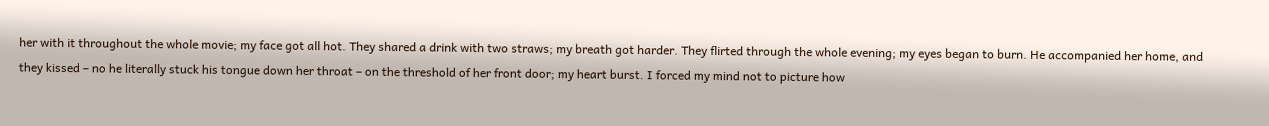her with it throughout the whole movie; my face got all hot. They shared a drink with two straws; my breath got harder. They flirted through the whole evening; my eyes began to burn. He accompanied her home, and they kissed – no he literally stuck his tongue down her throat – on the threshold of her front door; my heart burst. I forced my mind not to picture how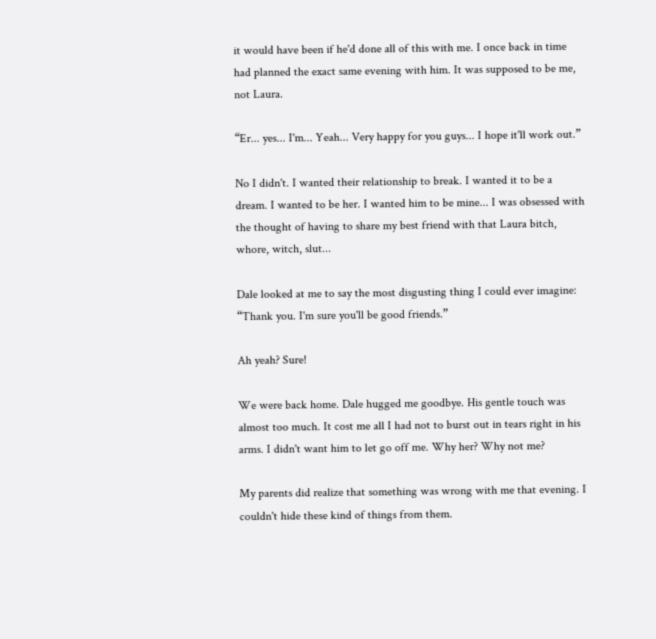it would have been if he'd done all of this with me. I once back in time had planned the exact same evening with him. It was supposed to be me, not Laura.

“Er... yes... I'm... Yeah... Very happy for you guys... I hope it'll work out.”

No I didn't. I wanted their relationship to break. I wanted it to be a dream. I wanted to be her. I wanted him to be mine... I was obsessed with the thought of having to share my best friend with that Laura bitch, whore, witch, slut...

Dale looked at me to say the most disgusting thing I could ever imagine: “Thank you. I'm sure you'll be good friends.”

Ah yeah? Sure!

We were back home. Dale hugged me goodbye. His gentle touch was almost too much. It cost me all I had not to burst out in tears right in his arms. I didn't want him to let go off me. Why her? Why not me?

My parents did realize that something was wrong with me that evening. I couldn't hide these kind of things from them.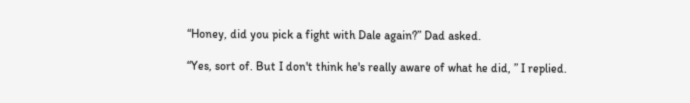“Honey, did you pick a fight with Dale again?” Dad asked.

“Yes, sort of. But I don't think he's really aware of what he did, ” I replied.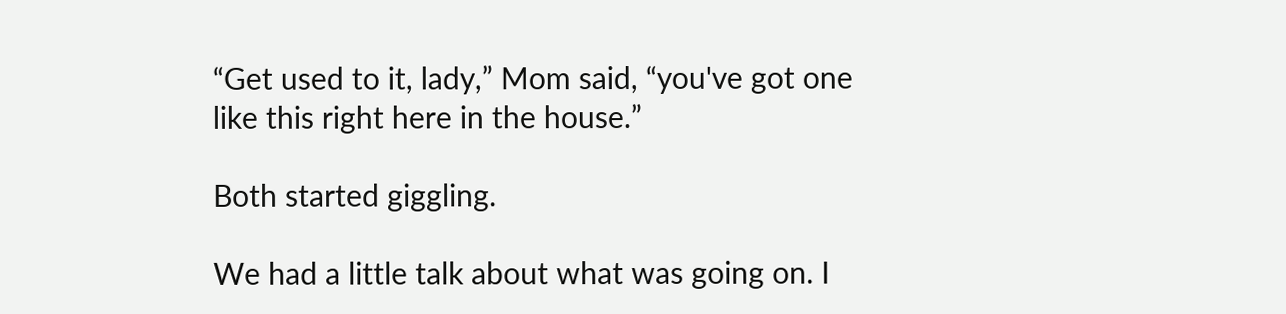“Get used to it, lady,” Mom said, “you've got one like this right here in the house.”

Both started giggling.

We had a little talk about what was going on. I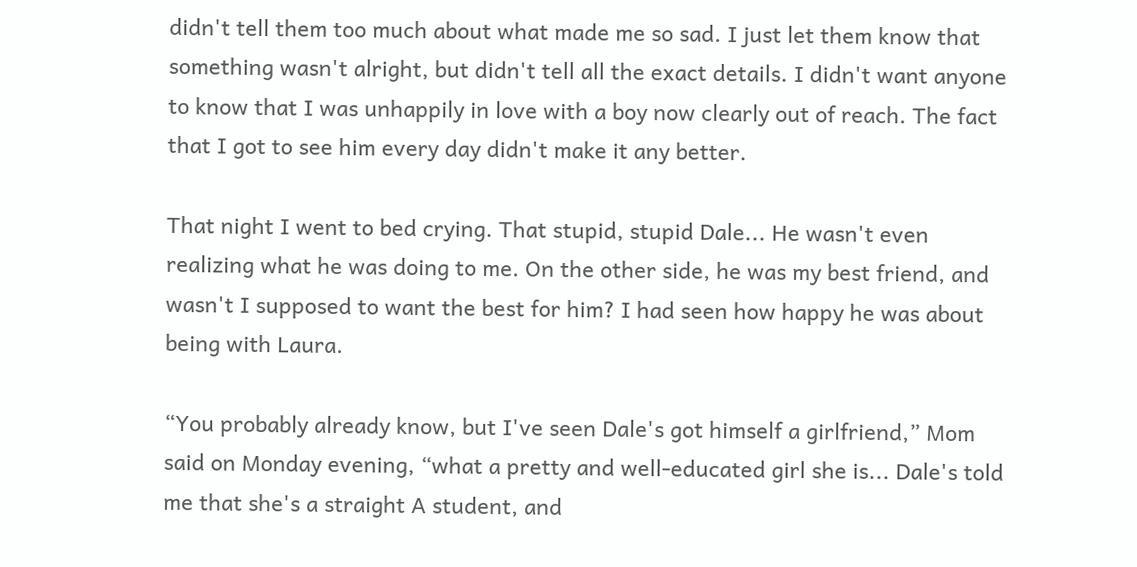didn't tell them too much about what made me so sad. I just let them know that something wasn't alright, but didn't tell all the exact details. I didn't want anyone to know that I was unhappily in love with a boy now clearly out of reach. The fact that I got to see him every day didn't make it any better.

That night I went to bed crying. That stupid, stupid Dale... He wasn't even realizing what he was doing to me. On the other side, he was my best friend, and wasn't I supposed to want the best for him? I had seen how happy he was about being with Laura.

“You probably already know, but I've seen Dale's got himself a girlfriend,” Mom said on Monday evening, “what a pretty and well-educated girl she is... Dale's told me that she's a straight A student, and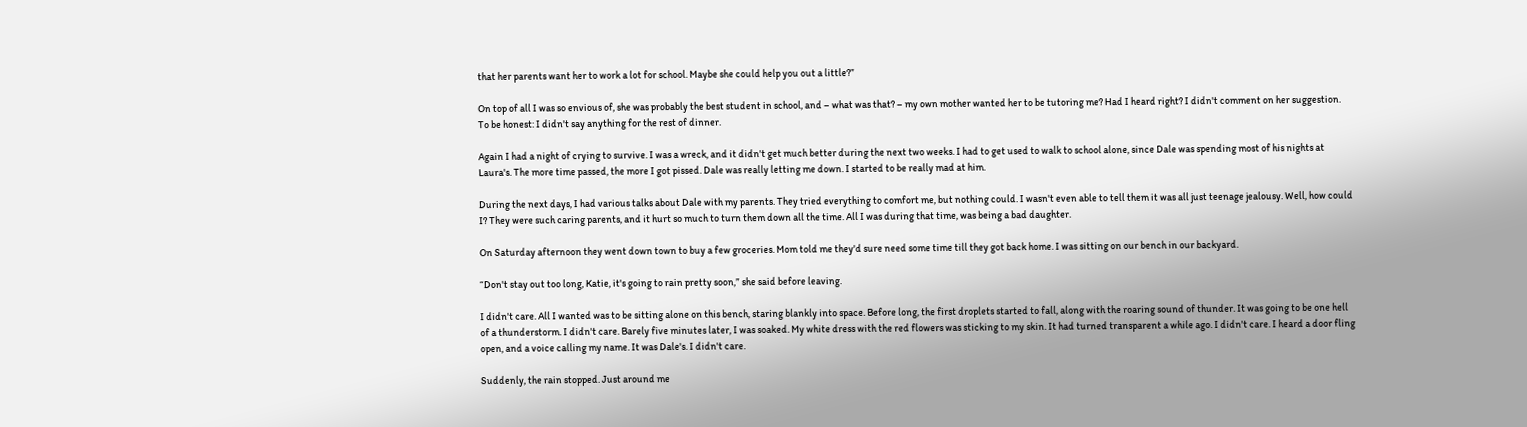that her parents want her to work a lot for school. Maybe she could help you out a little?”

On top of all I was so envious of, she was probably the best student in school, and – what was that? – my own mother wanted her to be tutoring me? Had I heard right? I didn't comment on her suggestion. To be honest: I didn't say anything for the rest of dinner.

Again I had a night of crying to survive. I was a wreck, and it didn't get much better during the next two weeks. I had to get used to walk to school alone, since Dale was spending most of his nights at Laura's. The more time passed, the more I got pissed. Dale was really letting me down. I started to be really mad at him.

During the next days, I had various talks about Dale with my parents. They tried everything to comfort me, but nothing could. I wasn't even able to tell them it was all just teenage jealousy. Well, how could I? They were such caring parents, and it hurt so much to turn them down all the time. All I was during that time, was being a bad daughter.

On Saturday afternoon they went down town to buy a few groceries. Mom told me they'd sure need some time till they got back home. I was sitting on our bench in our backyard.

“Don't stay out too long, Katie, it's going to rain pretty soon,” she said before leaving.

I didn't care. All I wanted was to be sitting alone on this bench, staring blankly into space. Before long, the first droplets started to fall, along with the roaring sound of thunder. It was going to be one hell of a thunderstorm. I didn't care. Barely five minutes later, I was soaked. My white dress with the red flowers was sticking to my skin. It had turned transparent a while ago. I didn't care. I heard a door fling open, and a voice calling my name. It was Dale's. I didn't care.

Suddenly, the rain stopped. Just around me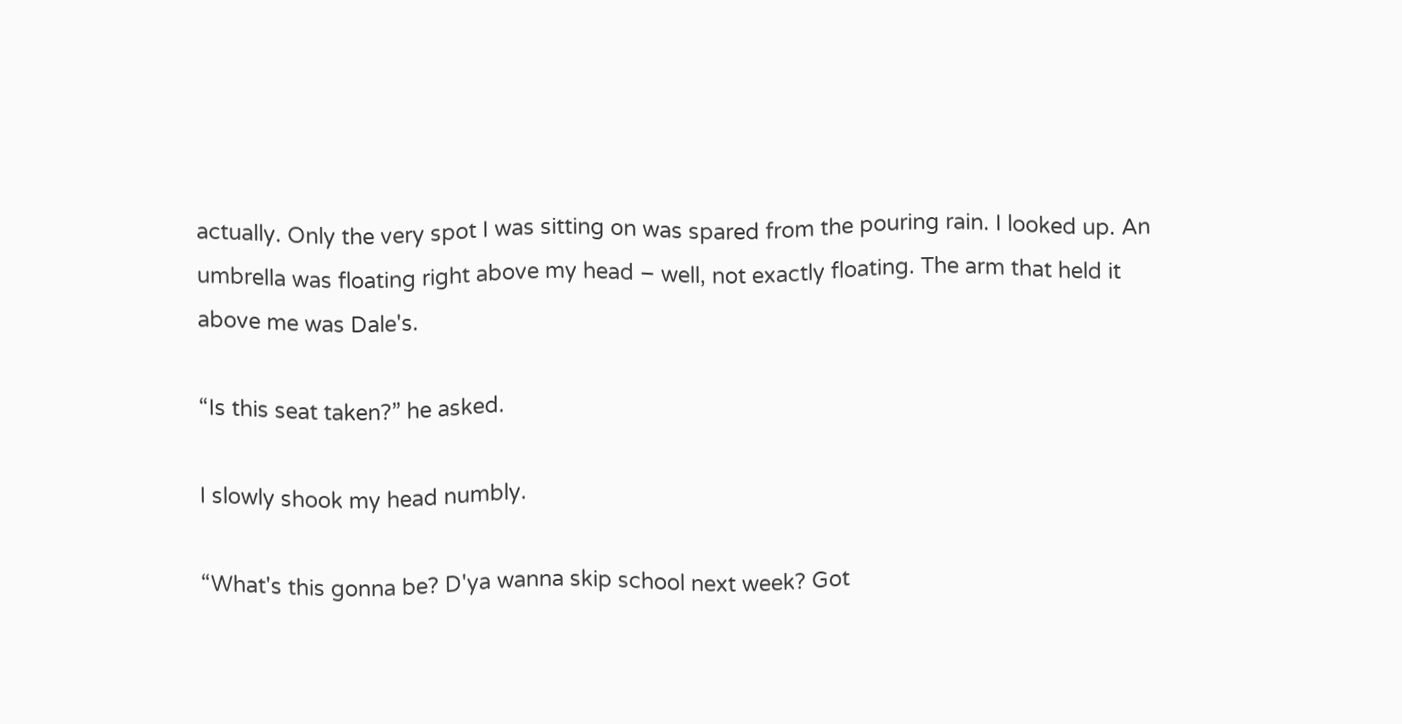actually. Only the very spot I was sitting on was spared from the pouring rain. I looked up. An umbrella was floating right above my head – well, not exactly floating. The arm that held it above me was Dale's.

“Is this seat taken?” he asked.

I slowly shook my head numbly.

“What's this gonna be? D'ya wanna skip school next week? Got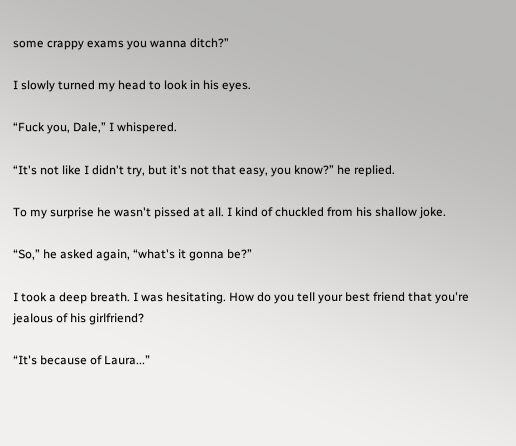some crappy exams you wanna ditch?”

I slowly turned my head to look in his eyes.

“Fuck you, Dale,” I whispered.

“It's not like I didn't try, but it's not that easy, you know?” he replied.

To my surprise he wasn't pissed at all. I kind of chuckled from his shallow joke.

“So,” he asked again, “what's it gonna be?”

I took a deep breath. I was hesitating. How do you tell your best friend that you're jealous of his girlfriend?

“It's because of Laura...”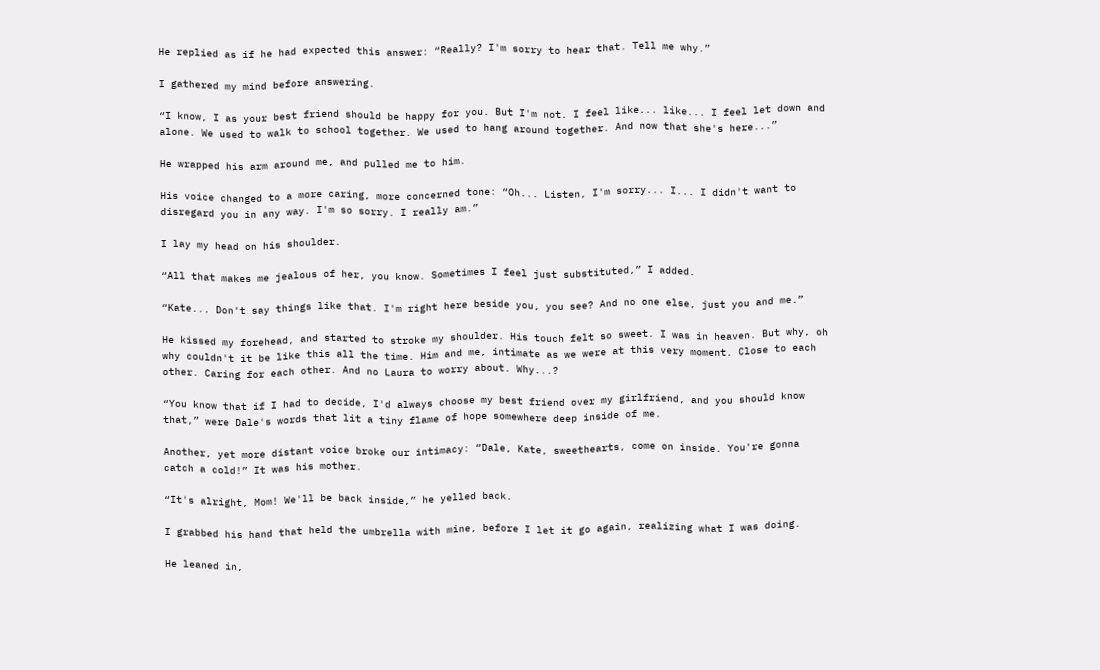He replied as if he had expected this answer: “Really? I'm sorry to hear that. Tell me why.”

I gathered my mind before answering.

“I know, I as your best friend should be happy for you. But I'm not. I feel like... like... I feel let down and alone. We used to walk to school together. We used to hang around together. And now that she's here...”

He wrapped his arm around me, and pulled me to him.

His voice changed to a more caring, more concerned tone: “Oh... Listen, I'm sorry... I... I didn't want to disregard you in any way. I'm so sorry. I really am.”

I lay my head on his shoulder.

“All that makes me jealous of her, you know. Sometimes I feel just substituted,” I added.

“Kate... Don't say things like that. I'm right here beside you, you see? And no one else, just you and me.”

He kissed my forehead, and started to stroke my shoulder. His touch felt so sweet. I was in heaven. But why, oh why couldn't it be like this all the time. Him and me, intimate as we were at this very moment. Close to each other. Caring for each other. And no Laura to worry about. Why...?

“You know that if I had to decide, I'd always choose my best friend over my girlfriend, and you should know that,” were Dale's words that lit a tiny flame of hope somewhere deep inside of me.

Another, yet more distant voice broke our intimacy: “Dale, Kate, sweethearts, come on inside. You're gonna catch a cold!” It was his mother.

“It's alright, Mom! We'll be back inside,” he yelled back.

I grabbed his hand that held the umbrella with mine, before I let it go again, realizing what I was doing.

He leaned in,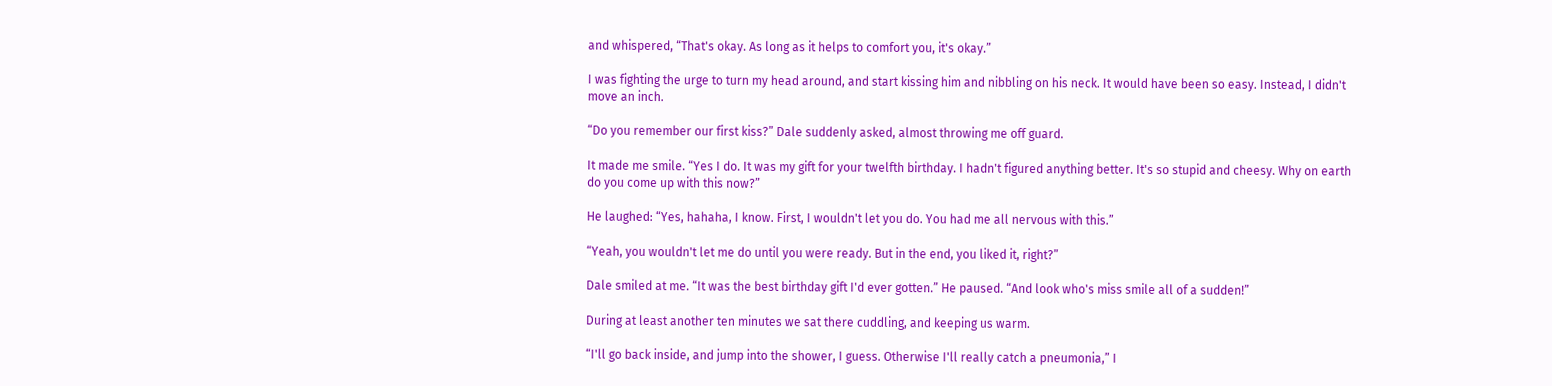and whispered, “That's okay. As long as it helps to comfort you, it's okay.”

I was fighting the urge to turn my head around, and start kissing him and nibbling on his neck. It would have been so easy. Instead, I didn't move an inch.

“Do you remember our first kiss?” Dale suddenly asked, almost throwing me off guard.

It made me smile. “Yes I do. It was my gift for your twelfth birthday. I hadn't figured anything better. It's so stupid and cheesy. Why on earth do you come up with this now?”

He laughed: “Yes, hahaha, I know. First, I wouldn't let you do. You had me all nervous with this.”

“Yeah, you wouldn't let me do until you were ready. But in the end, you liked it, right?”

Dale smiled at me. “It was the best birthday gift I'd ever gotten.” He paused. “And look who's miss smile all of a sudden!”

During at least another ten minutes we sat there cuddling, and keeping us warm.

“I'll go back inside, and jump into the shower, I guess. Otherwise I'll really catch a pneumonia,” I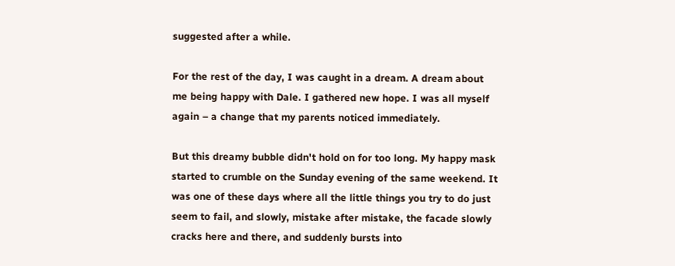suggested after a while.

For the rest of the day, I was caught in a dream. A dream about me being happy with Dale. I gathered new hope. I was all myself again – a change that my parents noticed immediately.

But this dreamy bubble didn't hold on for too long. My happy mask started to crumble on the Sunday evening of the same weekend. It was one of these days where all the little things you try to do just seem to fail, and slowly, mistake after mistake, the facade slowly cracks here and there, and suddenly bursts into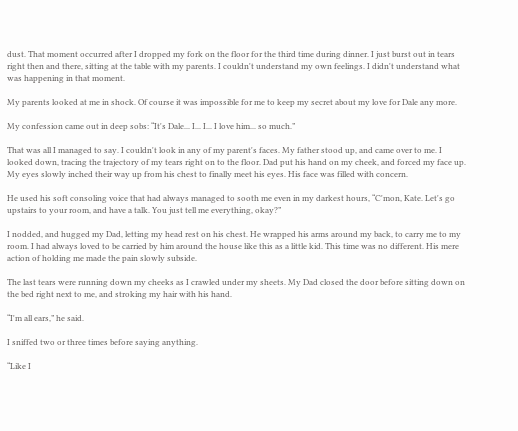dust. That moment occurred after I dropped my fork on the floor for the third time during dinner. I just burst out in tears right then and there, sitting at the table with my parents. I couldn't understand my own feelings. I didn't understand what was happening in that moment.

My parents looked at me in shock. Of course it was impossible for me to keep my secret about my love for Dale any more.

My confession came out in deep sobs: “It's Dale... I... I... I love him... so much.”

That was all I managed to say. I couldn't look in any of my parent's faces. My father stood up, and came over to me. I looked down, tracing the trajectory of my tears right on to the floor. Dad put his hand on my cheek, and forced my face up. My eyes slowly inched their way up from his chest to finally meet his eyes. His face was filled with concern.

He used his soft consoling voice that had always managed to sooth me even in my darkest hours, “C'mon, Kate. Let's go upstairs to your room, and have a talk. You just tell me everything, okay?”

I nodded, and hugged my Dad, letting my head rest on his chest. He wrapped his arms around my back, to carry me to my room. I had always loved to be carried by him around the house like this as a little kid. This time was no different. His mere action of holding me made the pain slowly subside.

The last tears were running down my cheeks as I crawled under my sheets. My Dad closed the door before sitting down on the bed right next to me, and stroking my hair with his hand.

“I'm all ears,” he said.

I sniffed two or three times before saying anything.

“Like I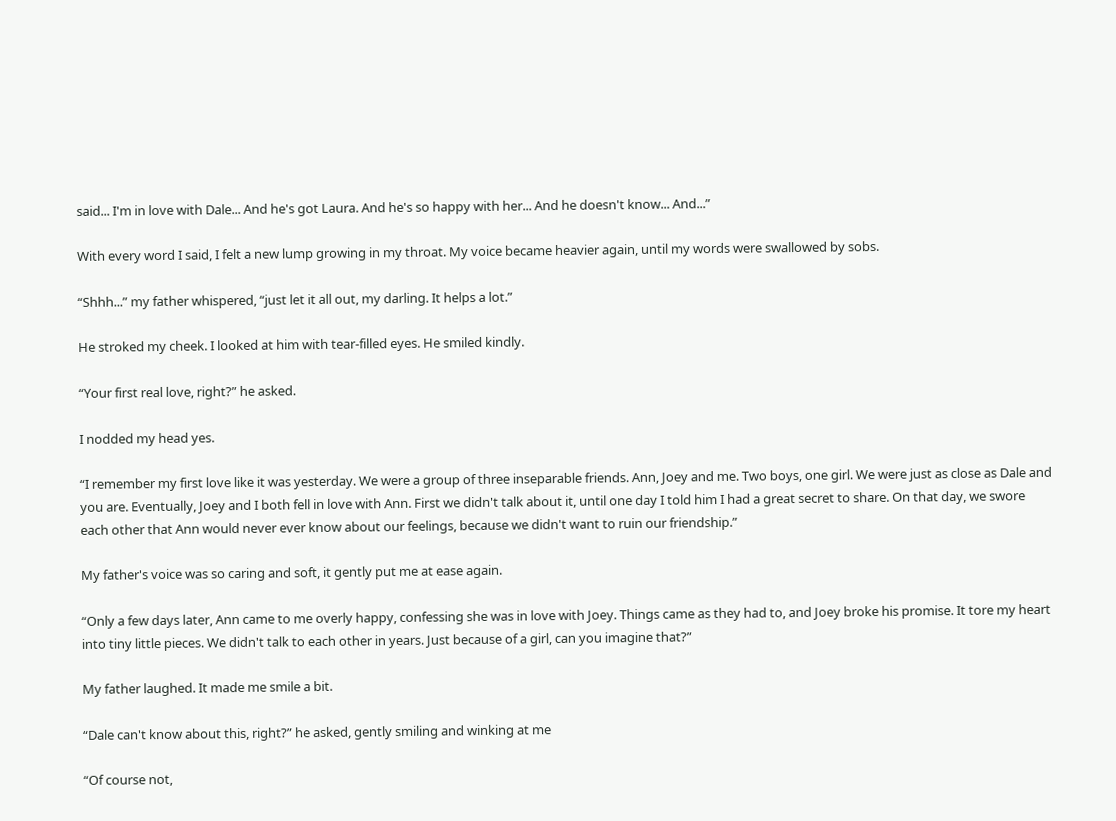said... I'm in love with Dale... And he's got Laura. And he's so happy with her... And he doesn't know... And...”

With every word I said, I felt a new lump growing in my throat. My voice became heavier again, until my words were swallowed by sobs.

“Shhh...” my father whispered, “just let it all out, my darling. It helps a lot.”

He stroked my cheek. I looked at him with tear-filled eyes. He smiled kindly.

“Your first real love, right?” he asked.

I nodded my head yes.

“I remember my first love like it was yesterday. We were a group of three inseparable friends. Ann, Joey and me. Two boys, one girl. We were just as close as Dale and you are. Eventually, Joey and I both fell in love with Ann. First we didn't talk about it, until one day I told him I had a great secret to share. On that day, we swore each other that Ann would never ever know about our feelings, because we didn't want to ruin our friendship.”

My father's voice was so caring and soft, it gently put me at ease again.

“Only a few days later, Ann came to me overly happy, confessing she was in love with Joey. Things came as they had to, and Joey broke his promise. It tore my heart into tiny little pieces. We didn't talk to each other in years. Just because of a girl, can you imagine that?”

My father laughed. It made me smile a bit.

“Dale can't know about this, right?” he asked, gently smiling and winking at me

“Of course not,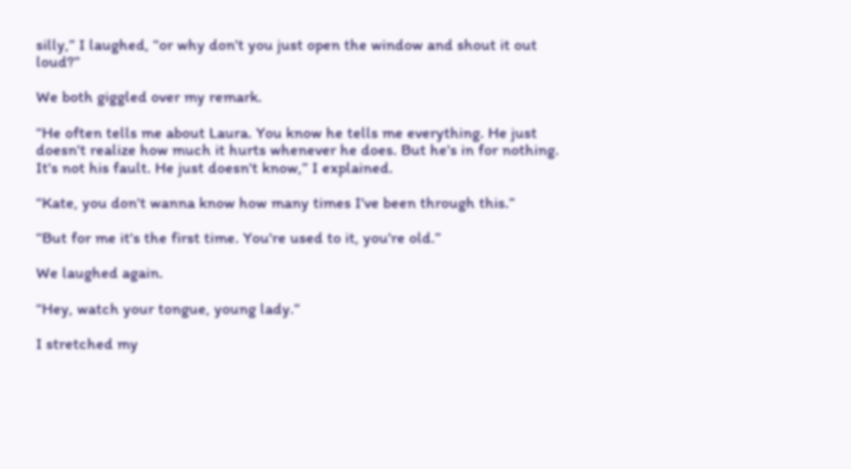silly,” I laughed, “or why don't you just open the window and shout it out loud?”

We both giggled over my remark.

“He often tells me about Laura. You know he tells me everything. He just doesn't realize how much it hurts whenever he does. But he's in for nothing. It's not his fault. He just doesn't know,” I explained.

“Kate, you don't wanna know how many times I've been through this.”

“But for me it's the first time. You're used to it, you're old.”

We laughed again.

“Hey, watch your tongue, young lady.”

I stretched my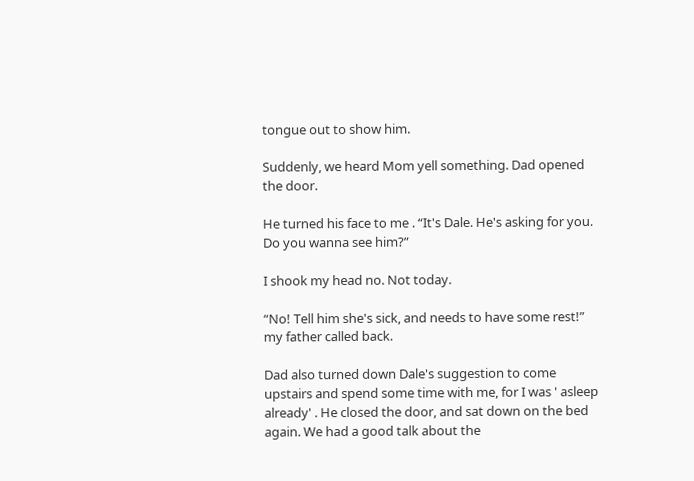tongue out to show him.

Suddenly, we heard Mom yell something. Dad opened the door.

He turned his face to me . “It's Dale. He's asking for you. Do you wanna see him?”

I shook my head no. Not today.

“No! Tell him she's sick, and needs to have some rest!” my father called back.

Dad also turned down Dale's suggestion to come upstairs and spend some time with me, for I was ' asleep already' . He closed the door, and sat down on the bed again. We had a good talk about the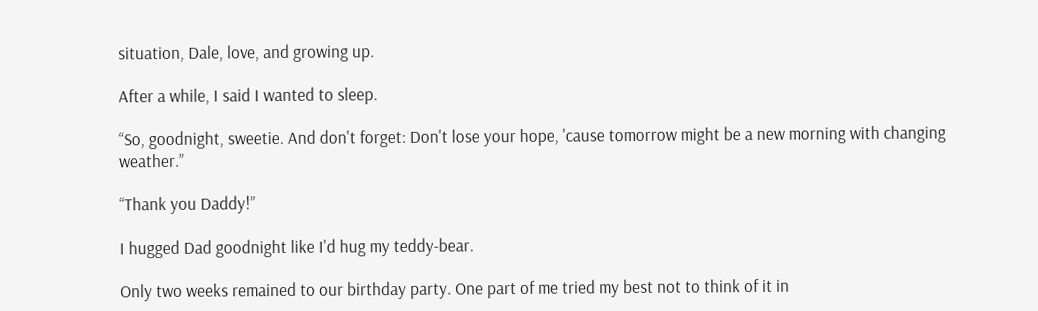situation, Dale, love, and growing up.

After a while, I said I wanted to sleep.

“So, goodnight, sweetie. And don't forget: Don't lose your hope, 'cause tomorrow might be a new morning with changing weather.”

“Thank you Daddy!”

I hugged Dad goodnight like I'd hug my teddy-bear.

Only two weeks remained to our birthday party. One part of me tried my best not to think of it in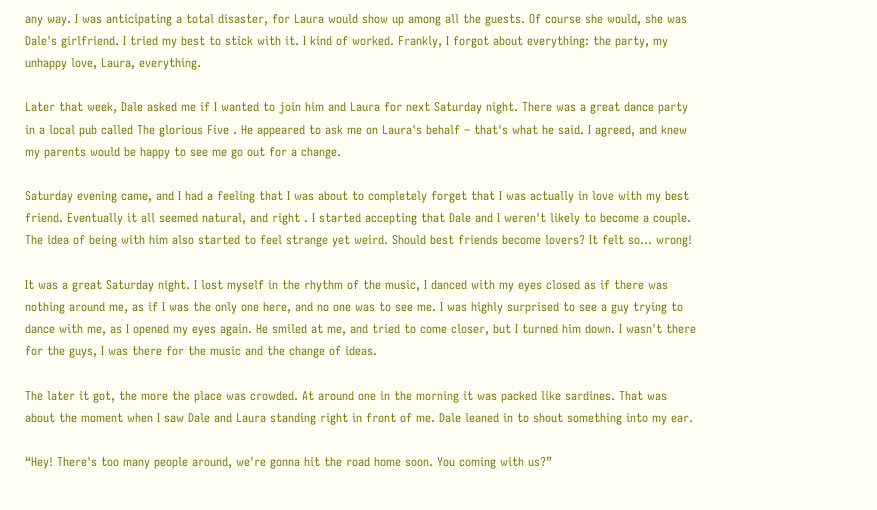any way. I was anticipating a total disaster, for Laura would show up among all the guests. Of course she would, she was Dale's girlfriend. I tried my best to stick with it. I kind of worked. Frankly, I forgot about everything: the party, my unhappy love, Laura, everything.

Later that week, Dale asked me if I wanted to join him and Laura for next Saturday night. There was a great dance party in a local pub called The glorious Five . He appeared to ask me on Laura's behalf – that's what he said. I agreed, and knew my parents would be happy to see me go out for a change.

Saturday evening came, and I had a feeling that I was about to completely forget that I was actually in love with my best friend. Eventually it all seemed natural, and right . I started accepting that Dale and I weren't likely to become a couple. The idea of being with him also started to feel strange yet weird. Should best friends become lovers? It felt so... wrong!

It was a great Saturday night. I lost myself in the rhythm of the music, I danced with my eyes closed as if there was nothing around me, as if I was the only one here, and no one was to see me. I was highly surprised to see a guy trying to dance with me, as I opened my eyes again. He smiled at me, and tried to come closer, but I turned him down. I wasn't there for the guys, I was there for the music and the change of ideas.

The later it got, the more the place was crowded. At around one in the morning it was packed like sardines. That was about the moment when I saw Dale and Laura standing right in front of me. Dale leaned in to shout something into my ear.

“Hey! There's too many people around, we're gonna hit the road home soon. You coming with us?”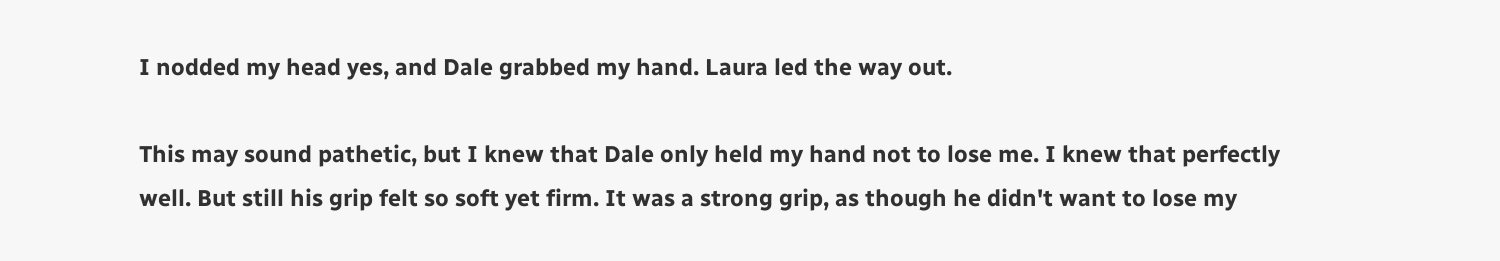I nodded my head yes, and Dale grabbed my hand. Laura led the way out.

This may sound pathetic, but I knew that Dale only held my hand not to lose me. I knew that perfectly well. But still his grip felt so soft yet firm. It was a strong grip, as though he didn't want to lose my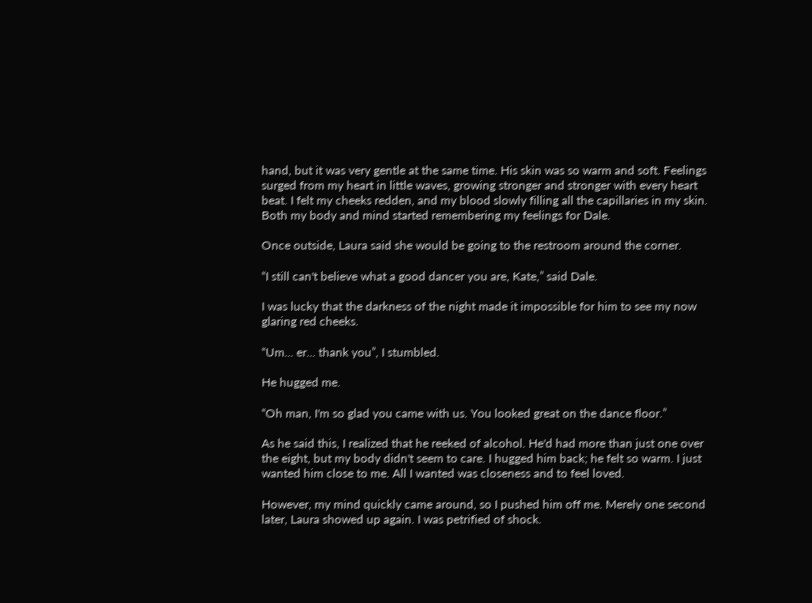hand, but it was very gentle at the same time. His skin was so warm and soft. Feelings surged from my heart in little waves, growing stronger and stronger with every heart beat. I felt my cheeks redden, and my blood slowly filling all the capillaries in my skin. Both my body and mind started remembering my feelings for Dale.

Once outside, Laura said she would be going to the restroom around the corner.

“I still can't believe what a good dancer you are, Kate,” said Dale.

I was lucky that the darkness of the night made it impossible for him to see my now glaring red cheeks.

“Um... er... thank you”, I stumbled.

He hugged me.

“Oh man, I'm so glad you came with us. You looked great on the dance floor.”

As he said this, I realized that he reeked of alcohol. He'd had more than just one over the eight, but my body didn't seem to care. I hugged him back; he felt so warm. I just wanted him close to me. All I wanted was closeness and to feel loved.

However, my mind quickly came around, so I pushed him off me. Merely one second later, Laura showed up again. I was petrified of shock.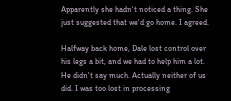Apparently she hadn't noticed a thing. She just suggested that we'd go home. I agreed.

Halfway back home, Dale lost control over his legs a bit, and we had to help him a lot. He didn't say much. Actually neither of us did. I was too lost in processing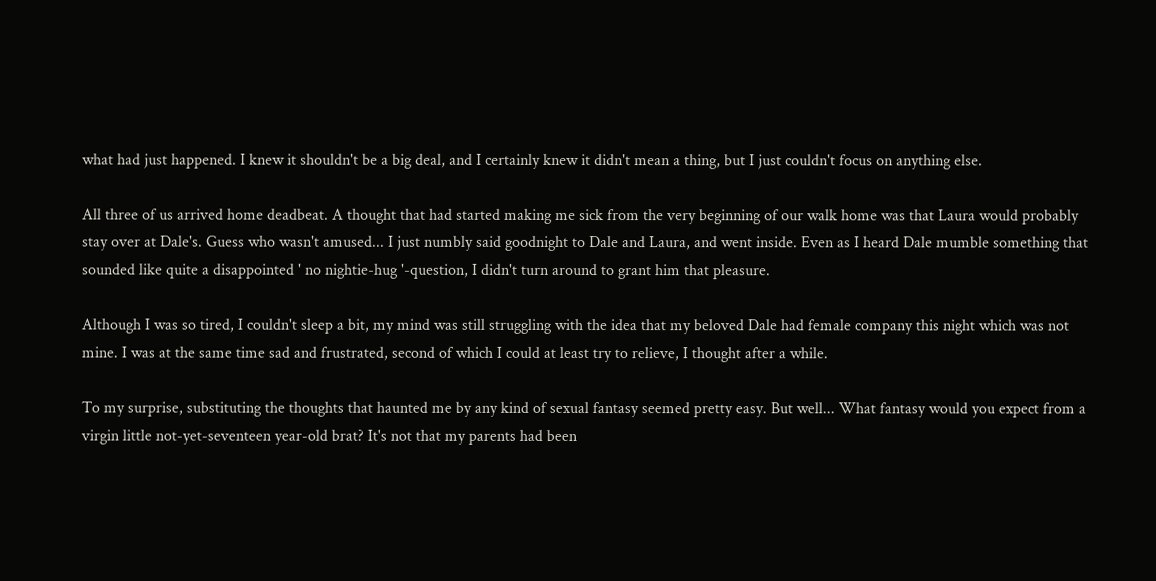what had just happened. I knew it shouldn't be a big deal, and I certainly knew it didn't mean a thing, but I just couldn't focus on anything else.

All three of us arrived home deadbeat. A thought that had started making me sick from the very beginning of our walk home was that Laura would probably stay over at Dale's. Guess who wasn't amused... I just numbly said goodnight to Dale and Laura, and went inside. Even as I heard Dale mumble something that sounded like quite a disappointed ' no nightie-hug '-question, I didn't turn around to grant him that pleasure.

Although I was so tired, I couldn't sleep a bit, my mind was still struggling with the idea that my beloved Dale had female company this night which was not mine. I was at the same time sad and frustrated, second of which I could at least try to relieve, I thought after a while.

To my surprise, substituting the thoughts that haunted me by any kind of sexual fantasy seemed pretty easy. But well... What fantasy would you expect from a virgin little not-yet-seventeen year-old brat? It's not that my parents had been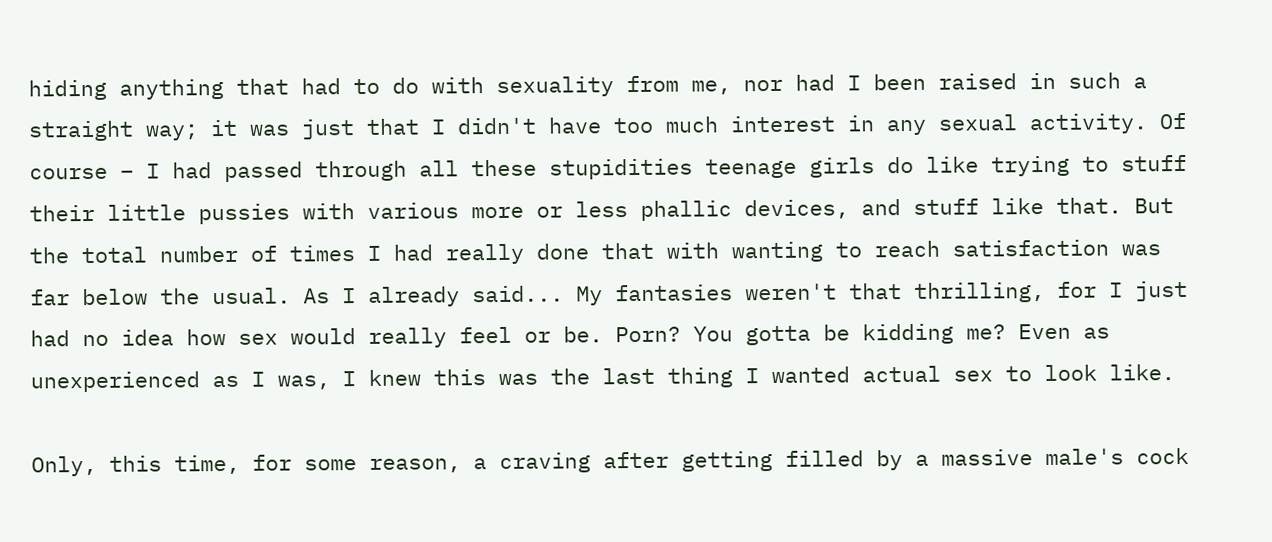hiding anything that had to do with sexuality from me, nor had I been raised in such a straight way; it was just that I didn't have too much interest in any sexual activity. Of course – I had passed through all these stupidities teenage girls do like trying to stuff their little pussies with various more or less phallic devices, and stuff like that. But the total number of times I had really done that with wanting to reach satisfaction was far below the usual. As I already said... My fantasies weren't that thrilling, for I just had no idea how sex would really feel or be. Porn? You gotta be kidding me? Even as unexperienced as I was, I knew this was the last thing I wanted actual sex to look like.

Only, this time, for some reason, a craving after getting filled by a massive male's cock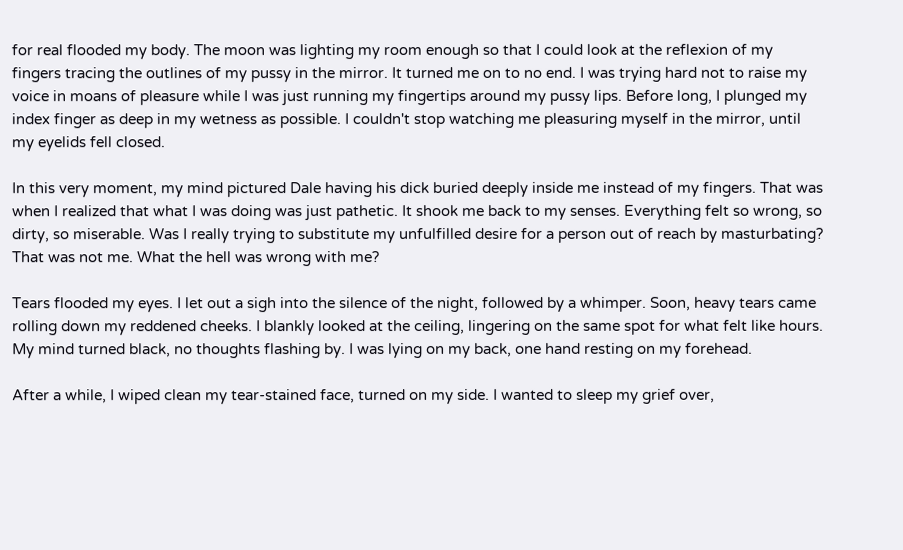for real flooded my body. The moon was lighting my room enough so that I could look at the reflexion of my fingers tracing the outlines of my pussy in the mirror. It turned me on to no end. I was trying hard not to raise my voice in moans of pleasure while I was just running my fingertips around my pussy lips. Before long, I plunged my index finger as deep in my wetness as possible. I couldn't stop watching me pleasuring myself in the mirror, until my eyelids fell closed.

In this very moment, my mind pictured Dale having his dick buried deeply inside me instead of my fingers. That was when I realized that what I was doing was just pathetic. It shook me back to my senses. Everything felt so wrong, so dirty, so miserable. Was I really trying to substitute my unfulfilled desire for a person out of reach by masturbating? That was not me. What the hell was wrong with me?

Tears flooded my eyes. I let out a sigh into the silence of the night, followed by a whimper. Soon, heavy tears came rolling down my reddened cheeks. I blankly looked at the ceiling, lingering on the same spot for what felt like hours. My mind turned black, no thoughts flashing by. I was lying on my back, one hand resting on my forehead.

After a while, I wiped clean my tear-stained face, turned on my side. I wanted to sleep my grief over,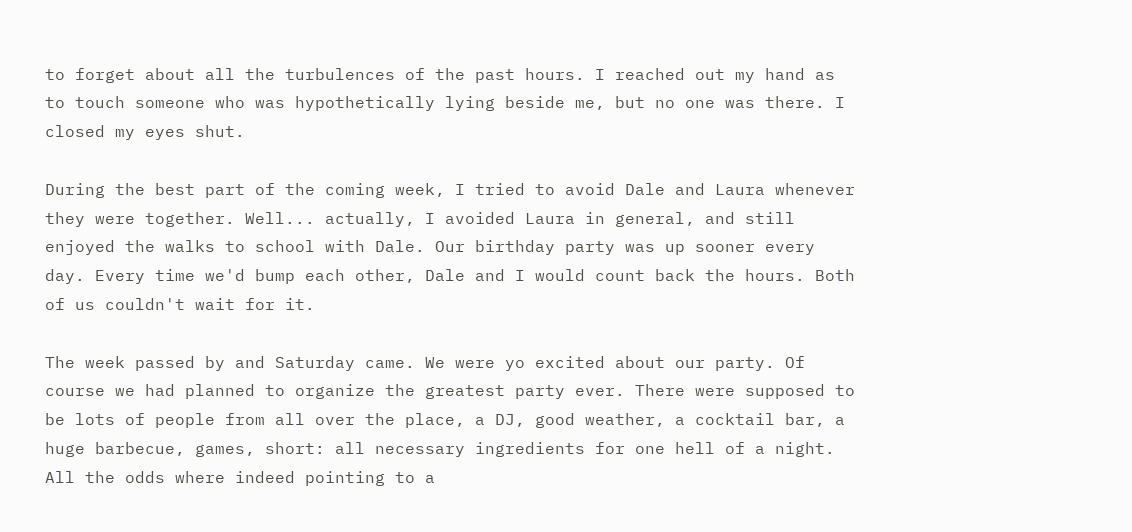to forget about all the turbulences of the past hours. I reached out my hand as to touch someone who was hypothetically lying beside me, but no one was there. I closed my eyes shut.

During the best part of the coming week, I tried to avoid Dale and Laura whenever they were together. Well... actually, I avoided Laura in general, and still enjoyed the walks to school with Dale. Our birthday party was up sooner every day. Every time we'd bump each other, Dale and I would count back the hours. Both of us couldn't wait for it.

The week passed by and Saturday came. We were yo excited about our party. Of course we had planned to organize the greatest party ever. There were supposed to be lots of people from all over the place, a DJ, good weather, a cocktail bar, a huge barbecue, games, short: all necessary ingredients for one hell of a night. All the odds where indeed pointing to a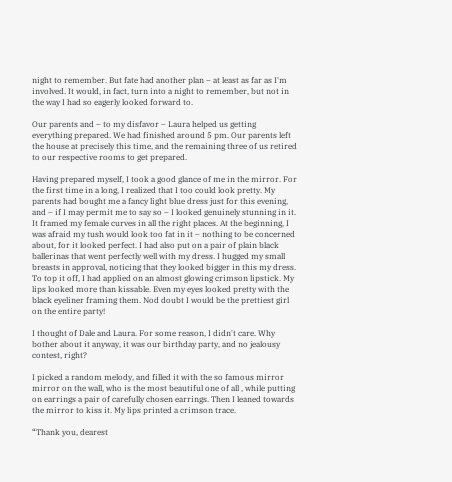night to remember. But fate had another plan – at least as far as I'm involved. It would, in fact, turn into a night to remember, but not in the way I had so eagerly looked forward to.

Our parents and – to my disfavor – Laura helped us getting everything prepared. We had finished around 5 pm. Our parents left the house at precisely this time, and the remaining three of us retired to our respective rooms to get prepared.

Having prepared myself, I took a good glance of me in the mirror. For the first time in a long, I realized that I too could look pretty. My parents had bought me a fancy light blue dress just for this evening, and – if I may permit me to say so – I looked genuinely stunning in it. It framed my female curves in all the right places. At the beginning, I was afraid my tush would look too fat in it – nothing to be concerned about, for it looked perfect. I had also put on a pair of plain black ballerinas that went perfectly well with my dress. I hugged my small breasts in approval, noticing that they looked bigger in this my dress. To top it off, I had applied on an almost glowing crimson lipstick. My lips looked more than kissable. Even my eyes looked pretty with the black eyeliner framing them. Nod doubt I would be the prettiest girl on the entire party!

I thought of Dale and Laura. For some reason, I didn't care. Why bother about it anyway, it was our birthday party, and no jealousy contest, right?

I picked a random melody, and filled it with the so famous mirror mirror on the wall, who is the most beautiful one of all , while putting on earrings a pair of carefully chosen earrings. Then I leaned towards the mirror to kiss it. My lips printed a crimson trace.

“Thank you, dearest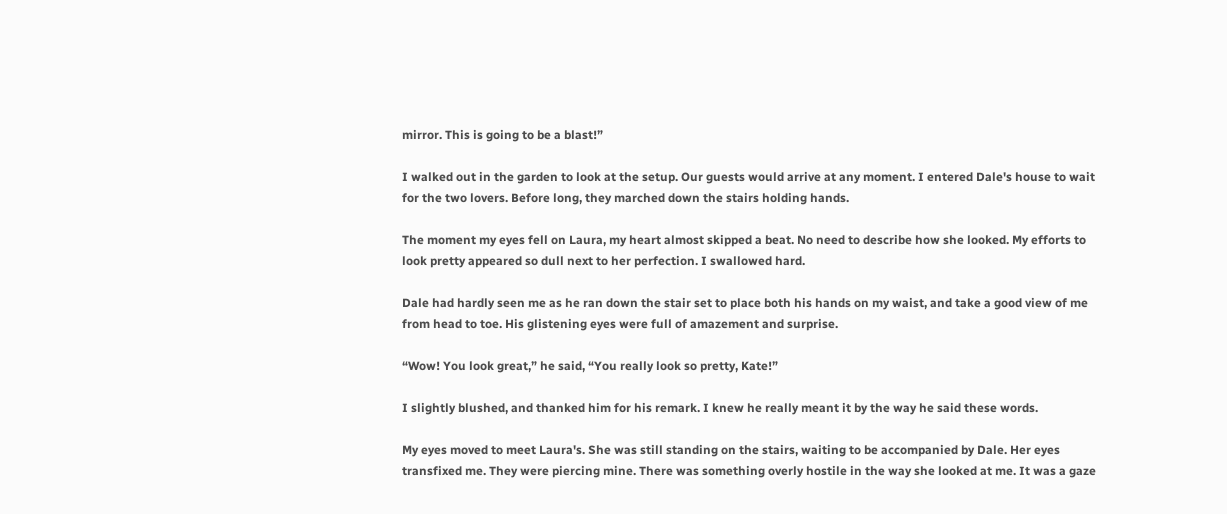mirror. This is going to be a blast!”

I walked out in the garden to look at the setup. Our guests would arrive at any moment. I entered Dale's house to wait for the two lovers. Before long, they marched down the stairs holding hands.

The moment my eyes fell on Laura, my heart almost skipped a beat. No need to describe how she looked. My efforts to look pretty appeared so dull next to her perfection. I swallowed hard.

Dale had hardly seen me as he ran down the stair set to place both his hands on my waist, and take a good view of me from head to toe. His glistening eyes were full of amazement and surprise.

“Wow! You look great,” he said, “You really look so pretty, Kate!”

I slightly blushed, and thanked him for his remark. I knew he really meant it by the way he said these words.

My eyes moved to meet Laura's. She was still standing on the stairs, waiting to be accompanied by Dale. Her eyes transfixed me. They were piercing mine. There was something overly hostile in the way she looked at me. It was a gaze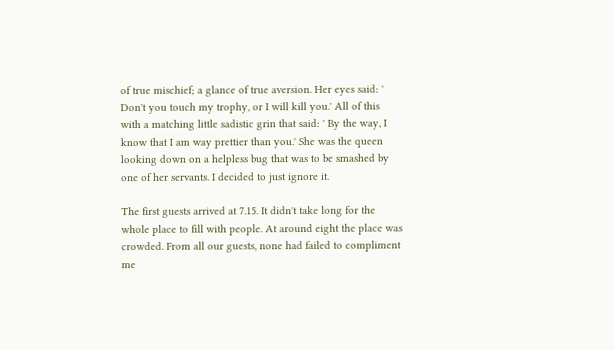of true mischief; a glance of true aversion. Her eyes said: ' Don't you touch my trophy, or I will kill you.' All of this with a matching little sadistic grin that said: ' By the way, I know that I am way prettier than you.' She was the queen looking down on a helpless bug that was to be smashed by one of her servants. I decided to just ignore it.

The first guests arrived at 7.15. It didn't take long for the whole place to fill with people. At around eight the place was crowded. From all our guests, none had failed to compliment me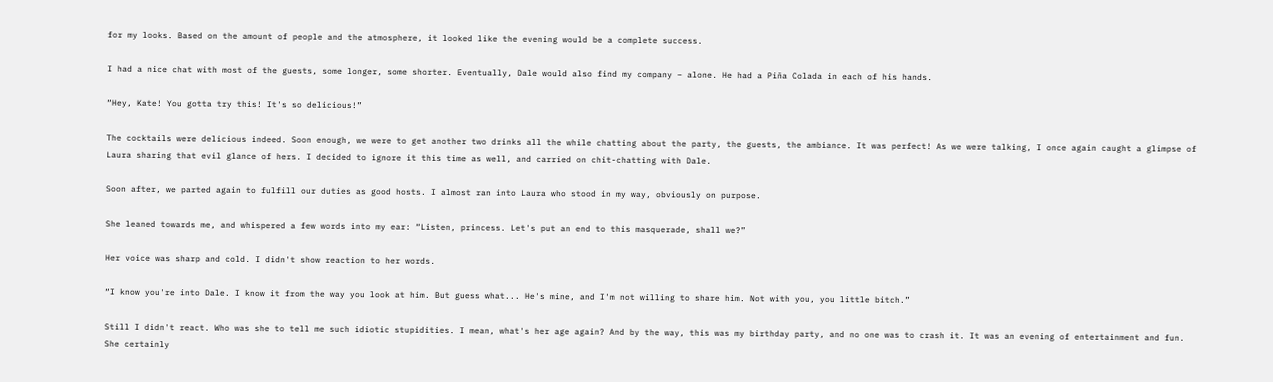for my looks. Based on the amount of people and the atmosphere, it looked like the evening would be a complete success.

I had a nice chat with most of the guests, some longer, some shorter. Eventually, Dale would also find my company – alone. He had a Piña Colada in each of his hands.

“Hey, Kate! You gotta try this! It's so delicious!”

The cocktails were delicious indeed. Soon enough, we were to get another two drinks all the while chatting about the party, the guests, the ambiance. It was perfect! As we were talking, I once again caught a glimpse of Laura sharing that evil glance of hers. I decided to ignore it this time as well, and carried on chit-chatting with Dale.

Soon after, we parted again to fulfill our duties as good hosts. I almost ran into Laura who stood in my way, obviously on purpose.

She leaned towards me, and whispered a few words into my ear: “Listen, princess. Let's put an end to this masquerade, shall we?”

Her voice was sharp and cold. I didn't show reaction to her words.

“I know you're into Dale. I know it from the way you look at him. But guess what... He's mine, and I'm not willing to share him. Not with you, you little bitch.”

Still I didn't react. Who was she to tell me such idiotic stupidities. I mean, what's her age again? And by the way, this was my birthday party, and no one was to crash it. It was an evening of entertainment and fun. She certainly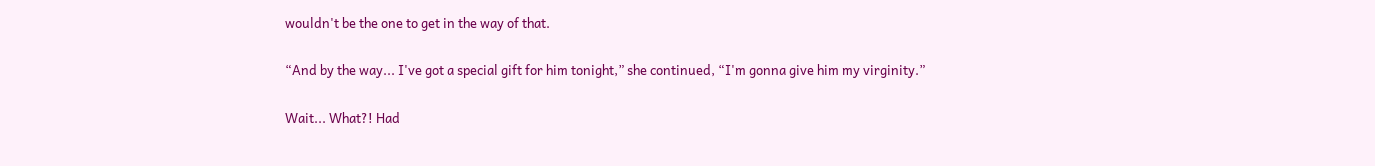wouldn't be the one to get in the way of that.

“And by the way... I've got a special gift for him tonight,” she continued, “I'm gonna give him my virginity.”

Wait... What?! Had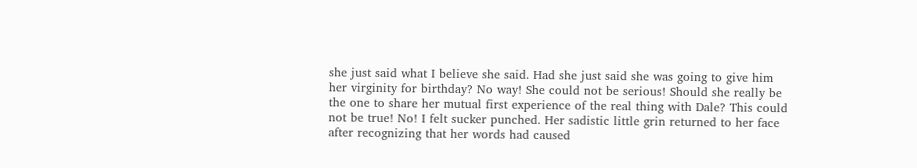she just said what I believe she said. Had she just said she was going to give him her virginity for birthday? No way! She could not be serious! Should she really be the one to share her mutual first experience of the real thing with Dale? This could not be true! No! I felt sucker punched. Her sadistic little grin returned to her face after recognizing that her words had caused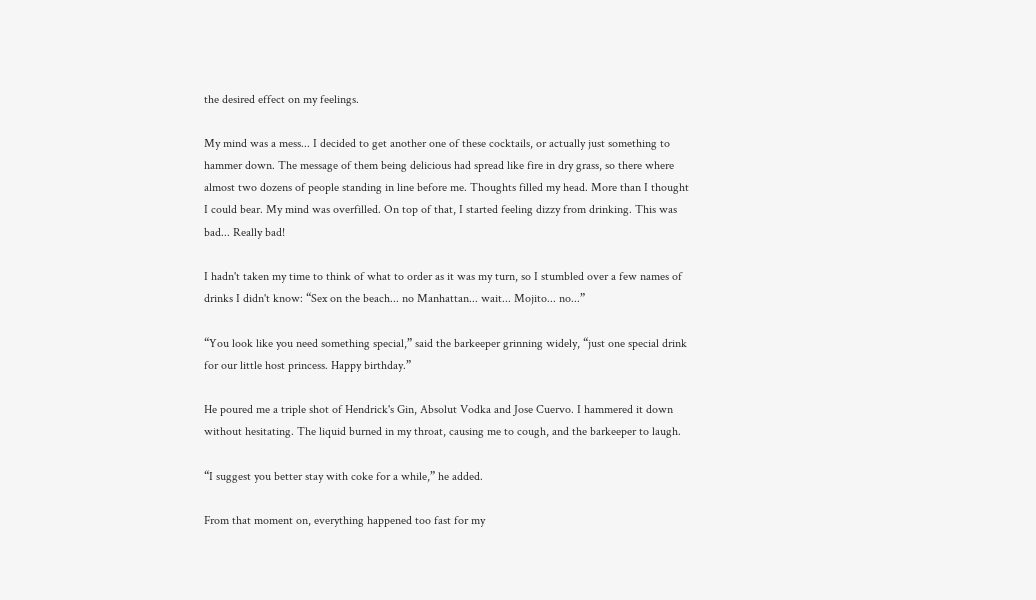the desired effect on my feelings.

My mind was a mess... I decided to get another one of these cocktails, or actually just something to hammer down. The message of them being delicious had spread like fire in dry grass, so there where almost two dozens of people standing in line before me. Thoughts filled my head. More than I thought I could bear. My mind was overfilled. On top of that, I started feeling dizzy from drinking. This was bad... Really bad!

I hadn't taken my time to think of what to order as it was my turn, so I stumbled over a few names of drinks I didn't know: “Sex on the beach... no Manhattan... wait... Mojito... no...”

“You look like you need something special,” said the barkeeper grinning widely, “just one special drink for our little host princess. Happy birthday.”

He poured me a triple shot of Hendrick's Gin, Absolut Vodka and Jose Cuervo. I hammered it down without hesitating. The liquid burned in my throat, causing me to cough, and the barkeeper to laugh.

“I suggest you better stay with coke for a while,” he added.

From that moment on, everything happened too fast for my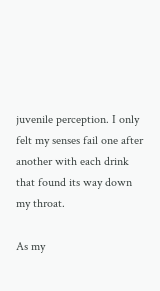juvenile perception. I only felt my senses fail one after another with each drink that found its way down my throat.

As my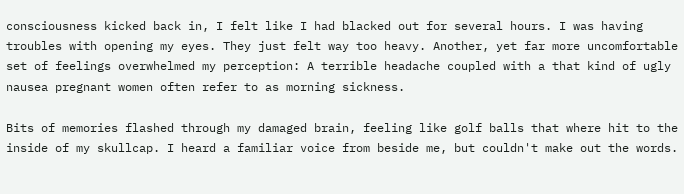consciousness kicked back in, I felt like I had blacked out for several hours. I was having troubles with opening my eyes. They just felt way too heavy. Another, yet far more uncomfortable set of feelings overwhelmed my perception: A terrible headache coupled with a that kind of ugly nausea pregnant women often refer to as morning sickness.

Bits of memories flashed through my damaged brain, feeling like golf balls that where hit to the inside of my skullcap. I heard a familiar voice from beside me, but couldn't make out the words.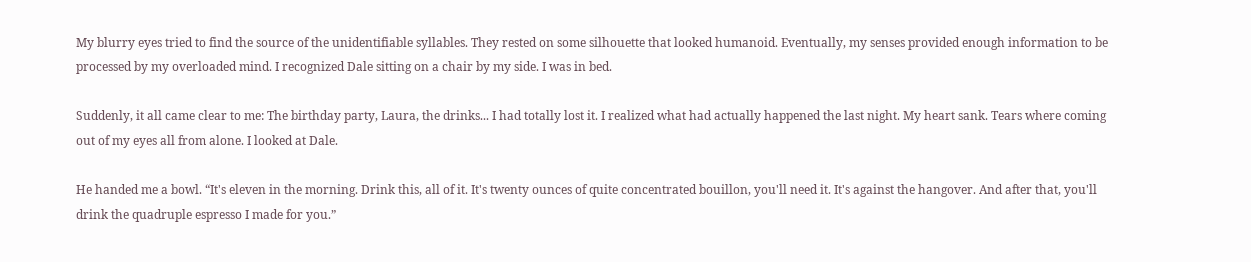My blurry eyes tried to find the source of the unidentifiable syllables. They rested on some silhouette that looked humanoid. Eventually, my senses provided enough information to be processed by my overloaded mind. I recognized Dale sitting on a chair by my side. I was in bed.

Suddenly, it all came clear to me: The birthday party, Laura, the drinks... I had totally lost it. I realized what had actually happened the last night. My heart sank. Tears where coming out of my eyes all from alone. I looked at Dale.

He handed me a bowl. “It's eleven in the morning. Drink this, all of it. It's twenty ounces of quite concentrated bouillon, you'll need it. It's against the hangover. And after that, you'll drink the quadruple espresso I made for you.”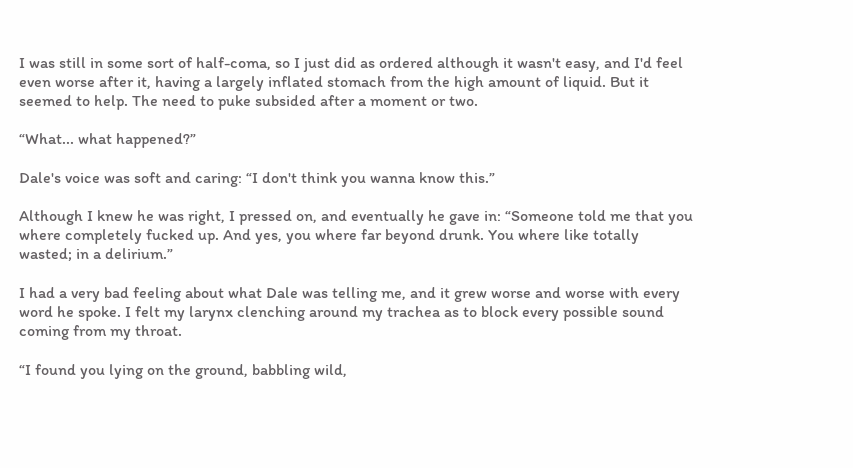I was still in some sort of half-coma, so I just did as ordered although it wasn't easy, and I'd feel even worse after it, having a largely inflated stomach from the high amount of liquid. But it seemed to help. The need to puke subsided after a moment or two.

“What... what happened?”

Dale's voice was soft and caring: “I don't think you wanna know this.”

Although I knew he was right, I pressed on, and eventually he gave in: “Someone told me that you where completely fucked up. And yes, you where far beyond drunk. You where like totally wasted; in a delirium.”

I had a very bad feeling about what Dale was telling me, and it grew worse and worse with every word he spoke. I felt my larynx clenching around my trachea as to block every possible sound coming from my throat.

“I found you lying on the ground, babbling wild,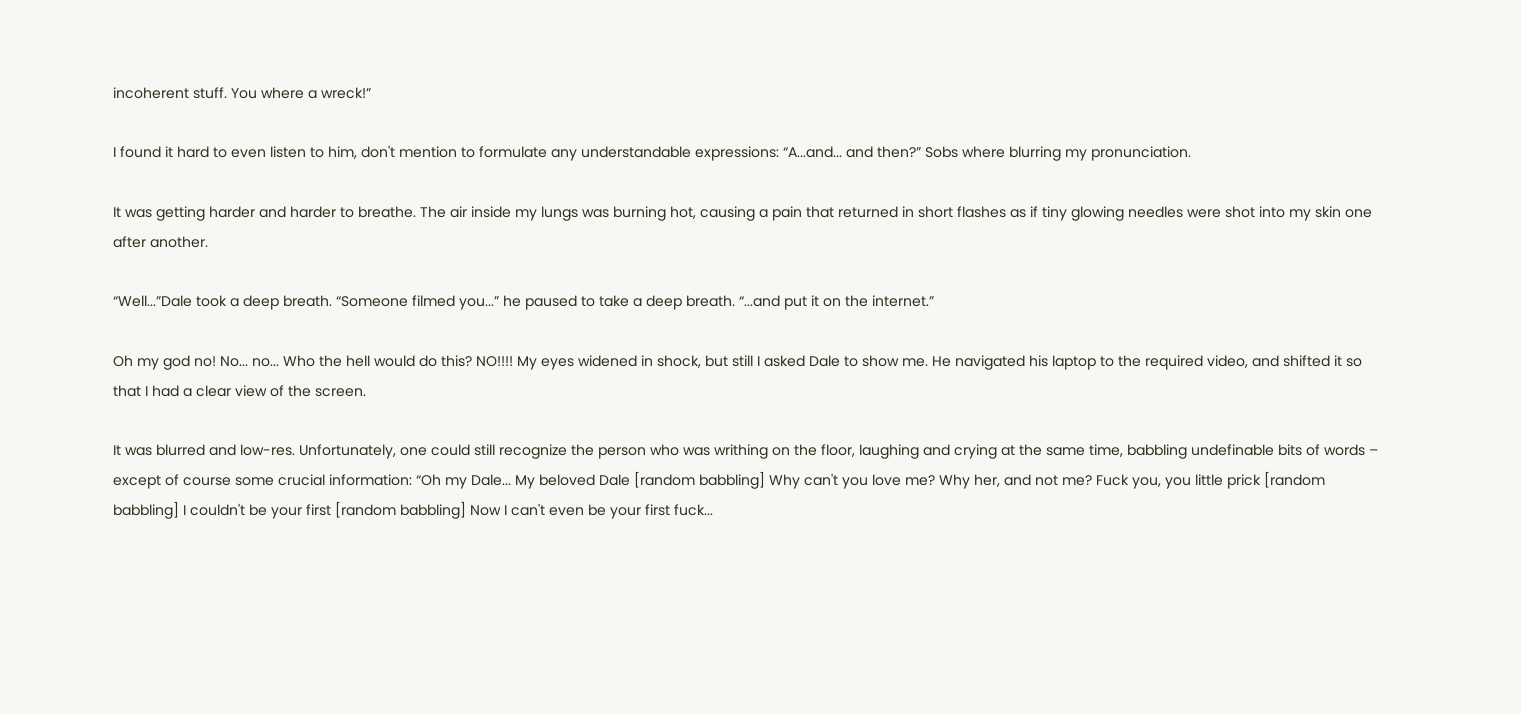incoherent stuff. You where a wreck!”

I found it hard to even listen to him, don't mention to formulate any understandable expressions: “A...and... and then?” Sobs where blurring my pronunciation.

It was getting harder and harder to breathe. The air inside my lungs was burning hot, causing a pain that returned in short flashes as if tiny glowing needles were shot into my skin one after another.

“Well...”Dale took a deep breath. “Someone filmed you...” he paused to take a deep breath. “...and put it on the internet.”

Oh my god no! No... no... Who the hell would do this? NO!!!! My eyes widened in shock, but still I asked Dale to show me. He navigated his laptop to the required video, and shifted it so that I had a clear view of the screen.

It was blurred and low-res. Unfortunately, one could still recognize the person who was writhing on the floor, laughing and crying at the same time, babbling undefinable bits of words – except of course some crucial information: “Oh my Dale... My beloved Dale [random babbling] Why can't you love me? Why her, and not me? Fuck you, you little prick [random babbling] I couldn't be your first [random babbling] Now I can't even be your first fuck...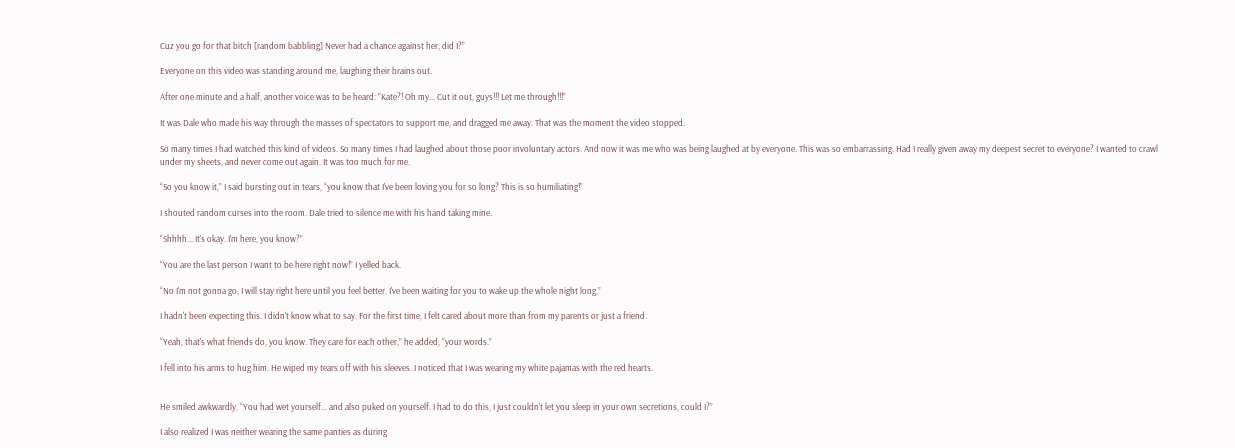Cuz you go for that bitch [random babbling] Never had a chance against her, did I?”

Everyone on this video was standing around me, laughing their brains out.

After one minute and a half, another voice was to be heard: “Kate?! Oh my... Cut it out, guys!!! Let me through!!!”

It was Dale who made his way through the masses of spectators to support me, and dragged me away. That was the moment the video stopped.

So many times I had watched this kind of videos. So many times I had laughed about those poor involuntary actors. And now it was me who was being laughed at by everyone. This was so embarrassing. Had I really given away my deepest secret to everyone? I wanted to crawl under my sheets, and never come out again. It was too much for me.

“So you know it,” I said bursting out in tears, “you know that I've been loving you for so long? This is so humiliating!”

I shouted random curses into the room. Dale tried to silence me with his hand taking mine.

“Shhhh... It's okay. I'm here, you know?”

“You are the last person I want to be here right now!” I yelled back.

“No I'm not gonna go, I will stay right here until you feel better. I've been waiting for you to wake up the whole night long.”

I hadn't been expecting this. I didn't know what to say. For the first time, I felt cared about more than from my parents or just a friend.

“Yeah, that's what friends do, you know. They care for each other,” he added, “your words.”

I fell into his arms to hug him. He wiped my tears off with his sleeves. I noticed that I was wearing my white pajamas with the red hearts.


He smiled awkwardly. “You had wet yourself... and also puked on yourself. I had to do this, I just couldn't let you sleep in your own secretions, could I?”

I also realized I was neither wearing the same panties as during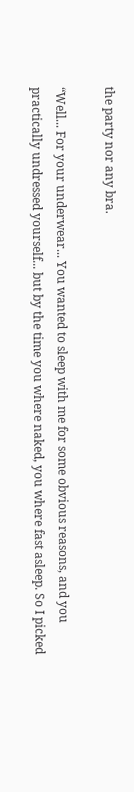the party nor any bra.

“Well... For your underwear... You wanted to sleep with me for some obvious reasons, and you practically undressed yourself... but by the time you where naked, you where fast asleep. So I picked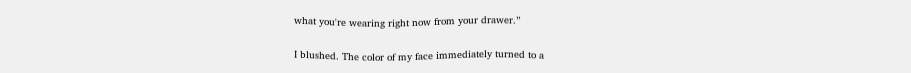what you're wearing right now from your drawer.”

I blushed. The color of my face immediately turned to a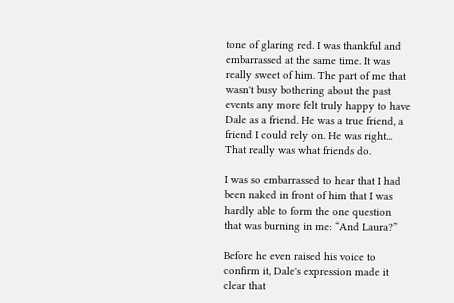tone of glaring red. I was thankful and embarrassed at the same time. It was really sweet of him. The part of me that wasn't busy bothering about the past events any more felt truly happy to have Dale as a friend. He was a true friend, a friend I could rely on. He was right... That really was what friends do.

I was so embarrassed to hear that I had been naked in front of him that I was hardly able to form the one question that was burning in me: “And Laura?”

Before he even raised his voice to confirm it, Dale's expression made it clear that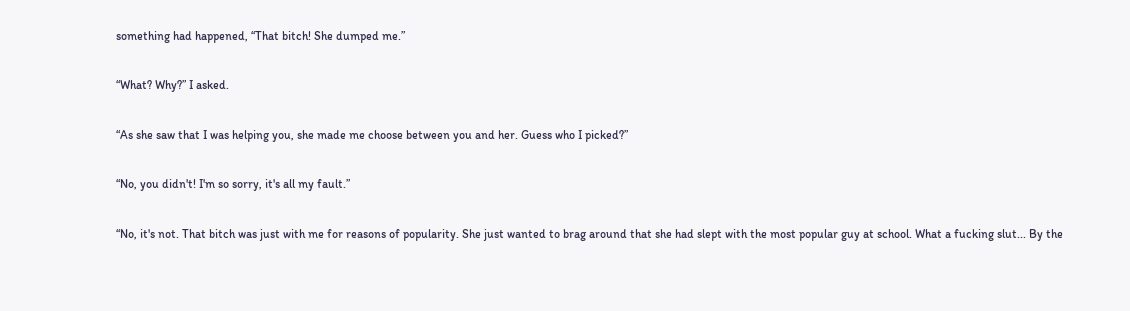something had happened, “That bitch! She dumped me.”

“What? Why?” I asked.

“As she saw that I was helping you, she made me choose between you and her. Guess who I picked?”

“No, you didn't! I'm so sorry, it's all my fault.”

“No, it's not. That bitch was just with me for reasons of popularity. She just wanted to brag around that she had slept with the most popular guy at school. What a fucking slut... By the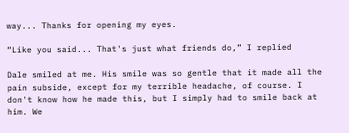way... Thanks for opening my eyes.

“Like you said... That's just what friends do,” I replied

Dale smiled at me. His smile was so gentle that it made all the pain subside, except for my terrible headache, of course. I don't know how he made this, but I simply had to smile back at him. We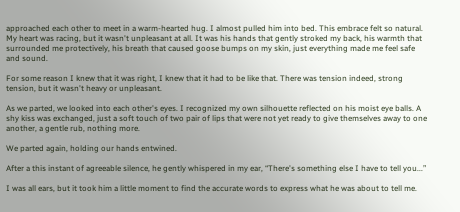approached each other to meet in a warm-hearted hug. I almost pulled him into bed. This embrace felt so natural. My heart was racing, but it wasn't unpleasant at all. It was his hands that gently stroked my back, his warmth that surrounded me protectively, his breath that caused goose bumps on my skin, just everything made me feel safe and sound.

For some reason I knew that it was right, I knew that it had to be like that. There was tension indeed, strong tension, but it wasn't heavy or unpleasant.

As we parted, we looked into each other's eyes. I recognized my own silhouette reflected on his moist eye balls. A shy kiss was exchanged, just a soft touch of two pair of lips that were not yet ready to give themselves away to one another, a gentle rub, nothing more.

We parted again, holding our hands entwined.

After a this instant of agreeable silence, he gently whispered in my ear, “There's something else I have to tell you...”

I was all ears, but it took him a little moment to find the accurate words to express what he was about to tell me.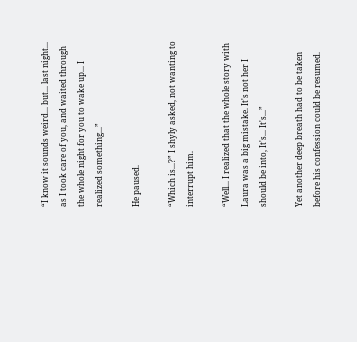“I know it sounds weird... but... last night... as I took care of you, and waited through the whole night for you to wake up... I realized something...”

He paused.

“Which is...?” I shyly asked, not wanting to interrupt him.

“Well... I realized that the whole story with Laura was a big mistake. It's not her I should be into, It's... It's...”

Yet another deep breath had to be taken before his confession could be resumed.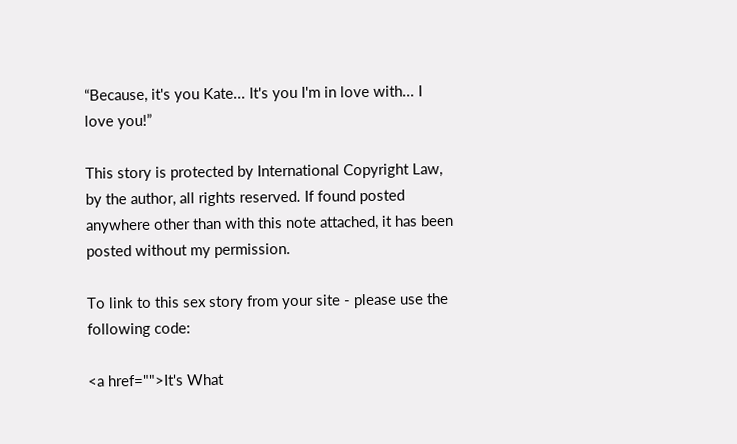“Because, it's you Kate... It's you I'm in love with... I love you!”

This story is protected by International Copyright Law, by the author, all rights reserved. If found posted anywhere other than with this note attached, it has been posted without my permission.

To link to this sex story from your site - please use the following code:

<a href="">It's What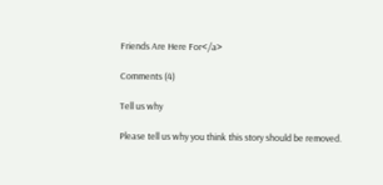Friends Are Here For</a>

Comments (4)

Tell us why

Please tell us why you think this story should be removed.